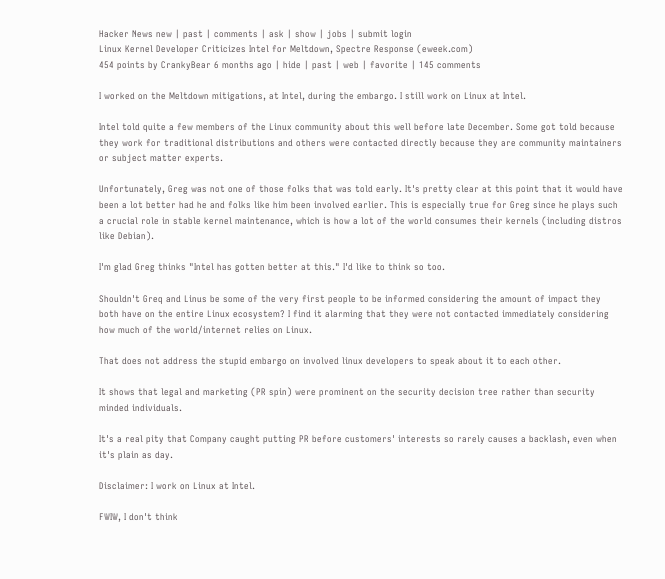Hacker News new | past | comments | ask | show | jobs | submit login
Linux Kernel Developer Criticizes Intel for Meltdown, Spectre Response (eweek.com)
454 points by CrankyBear 6 months ago | hide | past | web | favorite | 145 comments

I worked on the Meltdown mitigations, at Intel, during the embargo. I still work on Linux at Intel.

Intel told quite a few members of the Linux community about this well before late December. Some got told because they work for traditional distributions and others were contacted directly because they are community maintainers or subject matter experts.

Unfortunately, Greg was not one of those folks that was told early. It's pretty clear at this point that it would have been a lot better had he and folks like him been involved earlier. This is especially true for Greg since he plays such a crucial role in stable kernel maintenance, which is how a lot of the world consumes their kernels (including distros like Debian).

I'm glad Greg thinks "Intel has gotten better at this." I'd like to think so too.

Shouldn't Greq and Linus be some of the very first people to be informed considering the amount of impact they both have on the entire Linux ecosystem? I find it alarming that they were not contacted immediately considering how much of the world/internet relies on Linux.

That does not address the stupid embargo on involved linux developers to speak about it to each other.

It shows that legal and marketing (PR spin) were prominent on the security decision tree rather than security minded individuals.

It's a real pity that Company caught putting PR before customers' interests so rarely causes a backlash, even when it's plain as day.

Disclaimer: I work on Linux at Intel.

FWIW, I don't think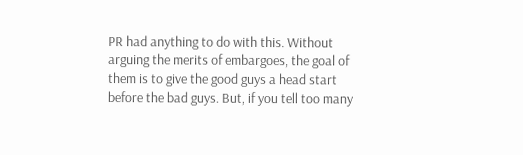PR had anything to do with this. Without arguing the merits of embargoes, the goal of them is to give the good guys a head start before the bad guys. But, if you tell too many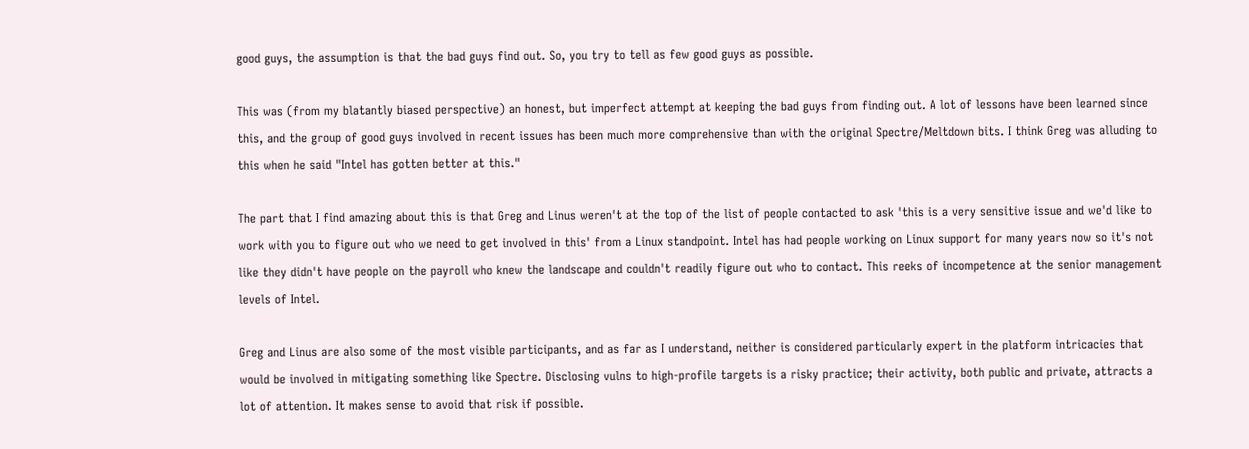good guys, the assumption is that the bad guys find out. So, you try to tell as few good guys as possible.

This was (from my blatantly biased perspective) an honest, but imperfect attempt at keeping the bad guys from finding out. A lot of lessons have been learned since this, and the group of good guys involved in recent issues has been much more comprehensive than with the original Spectre/Meltdown bits. I think Greg was alluding to this when he said "Intel has gotten better at this."

The part that I find amazing about this is that Greg and Linus weren't at the top of the list of people contacted to ask 'this is a very sensitive issue and we'd like to work with you to figure out who we need to get involved in this' from a Linux standpoint. Intel has had people working on Linux support for many years now so it's not like they didn't have people on the payroll who knew the landscape and couldn't readily figure out who to contact. This reeks of incompetence at the senior management levels of Intel.

Greg and Linus are also some of the most visible participants, and as far as I understand, neither is considered particularly expert in the platform intricacies that would be involved in mitigating something like Spectre. Disclosing vulns to high-profile targets is a risky practice; their activity, both public and private, attracts a lot of attention. It makes sense to avoid that risk if possible.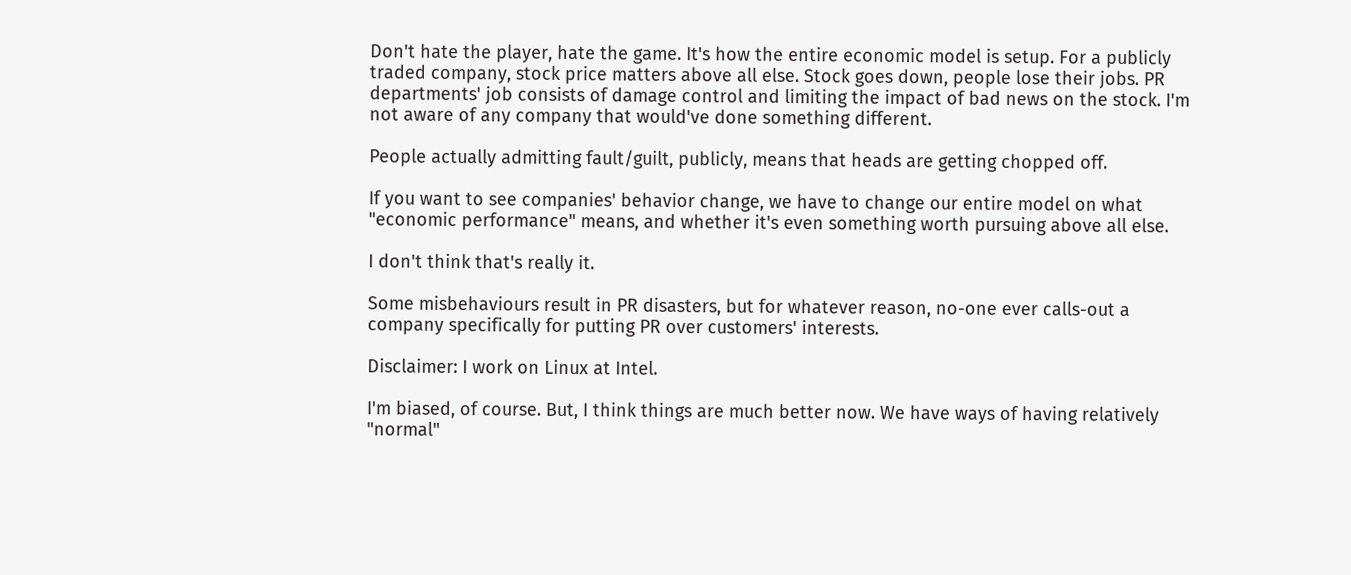Don't hate the player, hate the game. It's how the entire economic model is setup. For a publicly traded company, stock price matters above all else. Stock goes down, people lose their jobs. PR departments' job consists of damage control and limiting the impact of bad news on the stock. I'm not aware of any company that would've done something different.

People actually admitting fault/guilt, publicly, means that heads are getting chopped off.

If you want to see companies' behavior change, we have to change our entire model on what "economic performance" means, and whether it's even something worth pursuing above all else.

I don't think that's really it.

Some misbehaviours result in PR disasters, but for whatever reason, no-one ever calls-out a company specifically for putting PR over customers' interests.

Disclaimer: I work on Linux at Intel.

I'm biased, of course. But, I think things are much better now. We have ways of having relatively "normal"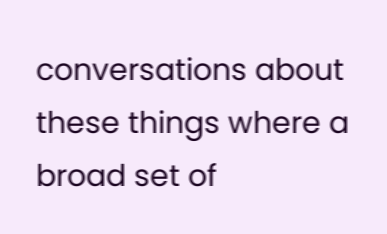conversations about these things where a broad set of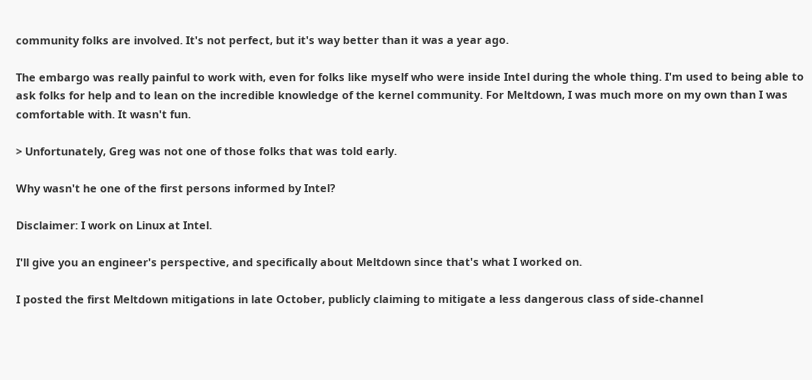community folks are involved. It's not perfect, but it's way better than it was a year ago.

The embargo was really painful to work with, even for folks like myself who were inside Intel during the whole thing. I'm used to being able to ask folks for help and to lean on the incredible knowledge of the kernel community. For Meltdown, I was much more on my own than I was comfortable with. It wasn't fun.

> Unfortunately, Greg was not one of those folks that was told early.

Why wasn't he one of the first persons informed by Intel?

Disclaimer: I work on Linux at Intel.

I'll give you an engineer's perspective, and specifically about Meltdown since that's what I worked on.

I posted the first Meltdown mitigations in late October, publicly claiming to mitigate a less dangerous class of side-channel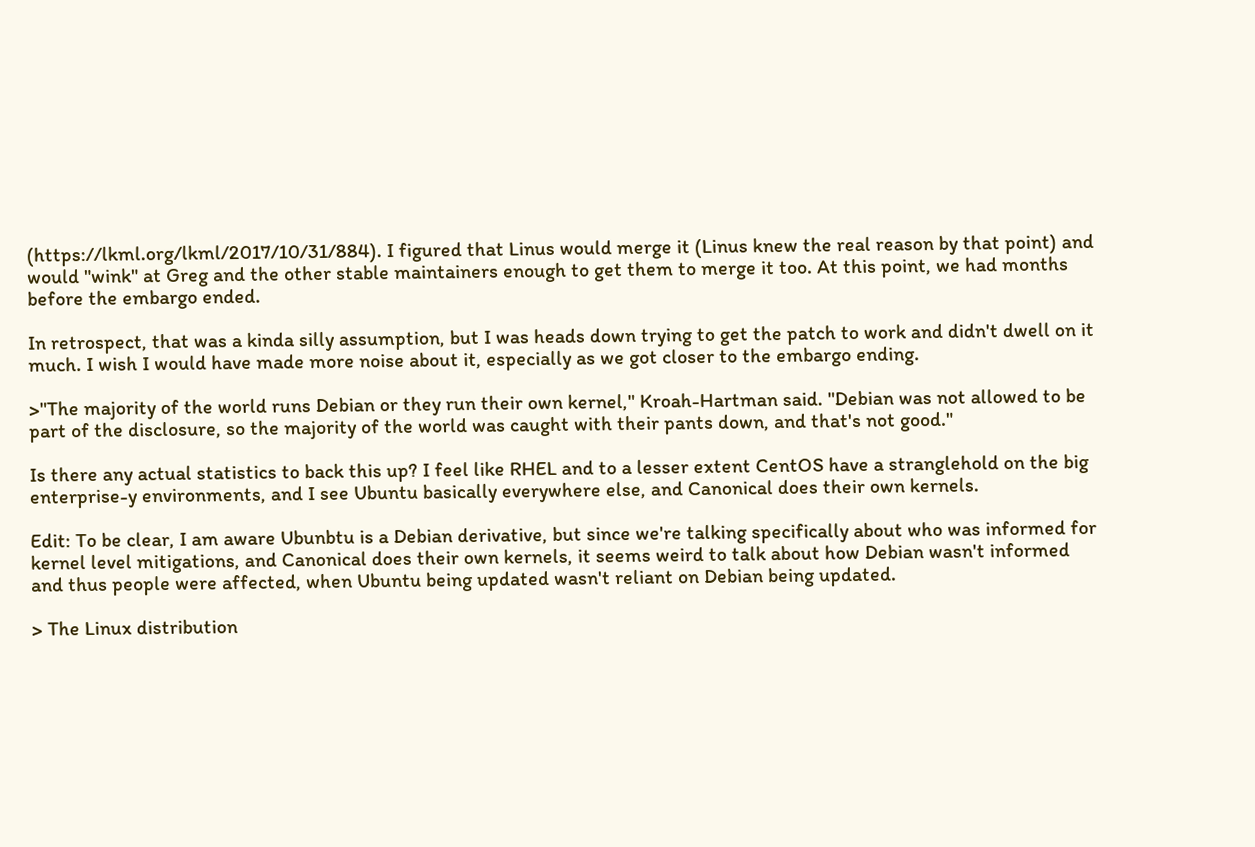(https://lkml.org/lkml/2017/10/31/884). I figured that Linus would merge it (Linus knew the real reason by that point) and would "wink" at Greg and the other stable maintainers enough to get them to merge it too. At this point, we had months before the embargo ended.

In retrospect, that was a kinda silly assumption, but I was heads down trying to get the patch to work and didn't dwell on it much. I wish I would have made more noise about it, especially as we got closer to the embargo ending.

>"The majority of the world runs Debian or they run their own kernel," Kroah-Hartman said. "Debian was not allowed to be part of the disclosure, so the majority of the world was caught with their pants down, and that's not good."

Is there any actual statistics to back this up? I feel like RHEL and to a lesser extent CentOS have a stranglehold on the big enterprise-y environments, and I see Ubuntu basically everywhere else, and Canonical does their own kernels.

Edit: To be clear, I am aware Ubunbtu is a Debian derivative, but since we're talking specifically about who was informed for kernel level mitigations, and Canonical does their own kernels, it seems weird to talk about how Debian wasn't informed and thus people were affected, when Ubuntu being updated wasn't reliant on Debian being updated.

> The Linux distribution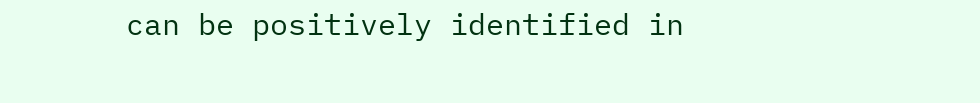can be positively identified in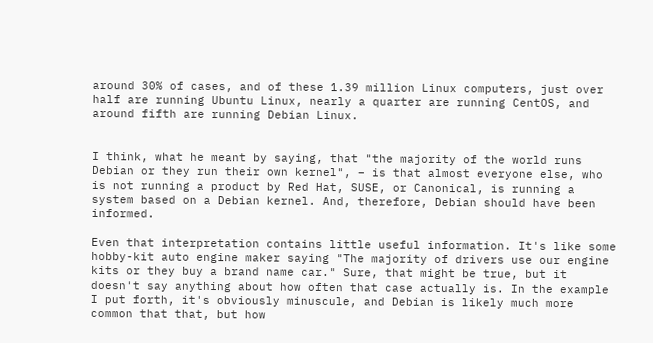around 30% of cases, and of these 1.39 million Linux computers, just over half are running Ubuntu Linux, nearly a quarter are running CentOS, and around fifth are running Debian Linux.


I think, what he meant by saying, that "the majority of the world runs Debian or they run their own kernel", – is that almost everyone else, who is not running a product by Red Hat, SUSE, or Canonical, is running a system based on a Debian kernel. And, therefore, Debian should have been informed.

Even that interpretation contains little useful information. It's like some hobby-kit auto engine maker saying "The majority of drivers use our engine kits or they buy a brand name car." Sure, that might be true, but it doesn't say anything about how often that case actually is. In the example I put forth, it's obviously minuscule, and Debian is likely much more common that that, but how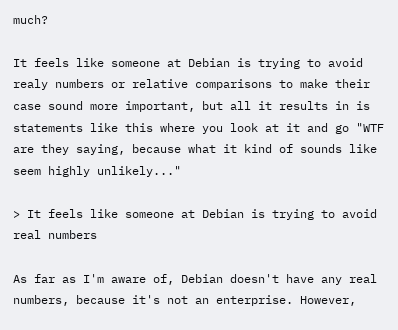much?

It feels like someone at Debian is trying to avoid realy numbers or relative comparisons to make their case sound more important, but all it results in is statements like this where you look at it and go "WTF are they saying, because what it kind of sounds like seem highly unlikely..."

> It feels like someone at Debian is trying to avoid real numbers

As far as I'm aware of, Debian doesn't have any real numbers, because it's not an enterprise. However,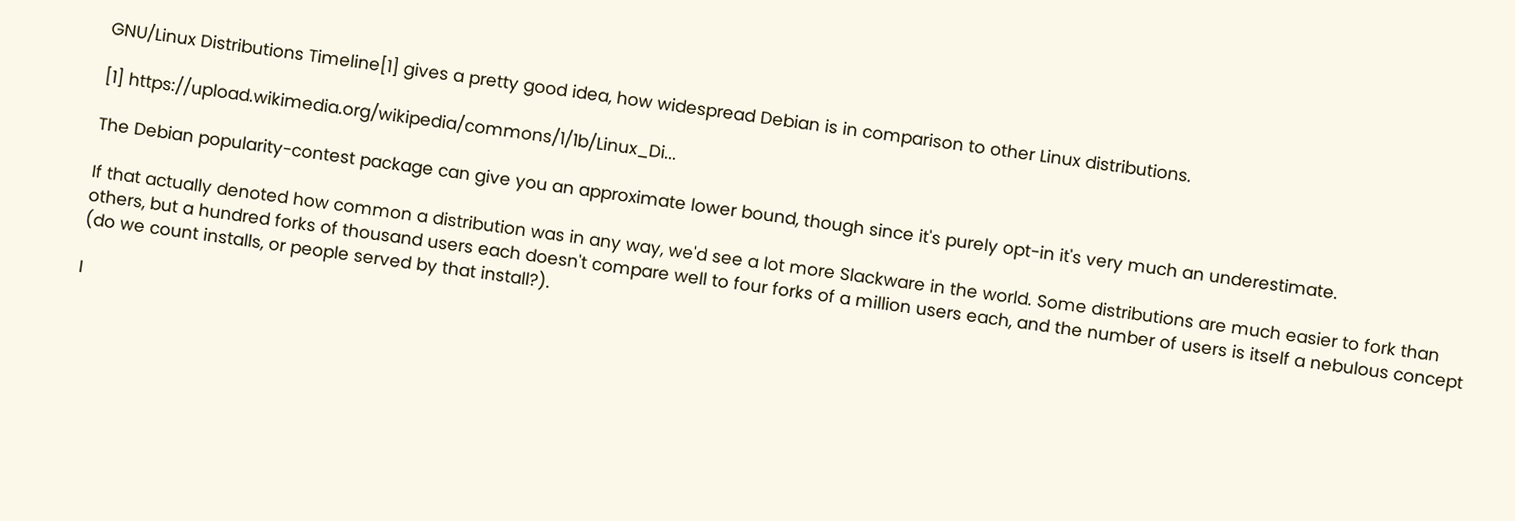GNU/Linux Distributions Timeline[1] gives a pretty good idea, how widespread Debian is in comparison to other Linux distributions.

[1] https://upload.wikimedia.org/wikipedia/commons/1/1b/Linux_Di...

The Debian popularity-contest package can give you an approximate lower bound, though since it's purely opt-in it's very much an underestimate.

If that actually denoted how common a distribution was in any way, we'd see a lot more Slackware in the world. Some distributions are much easier to fork than others, but a hundred forks of thousand users each doesn't compare well to four forks of a million users each, and the number of users is itself a nebulous concept (do we count installs, or people served by that install?).

I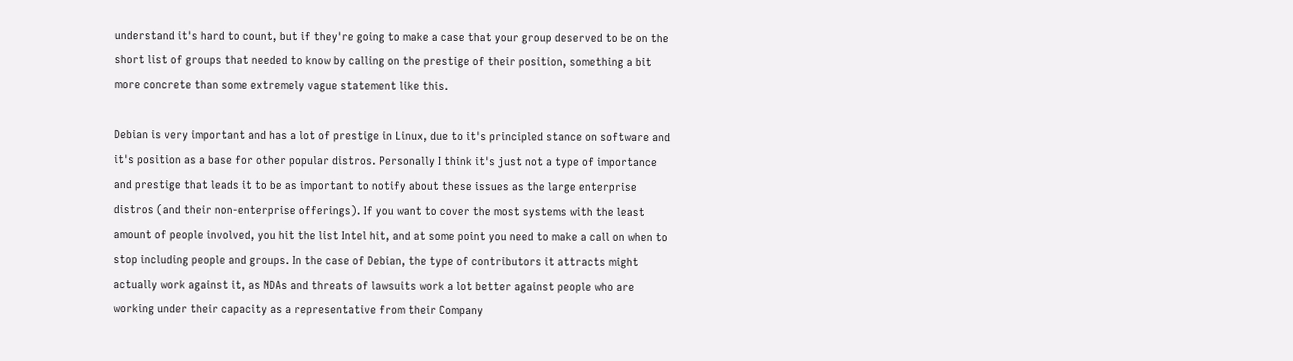understand it's hard to count, but if they're going to make a case that your group deserved to be on the short list of groups that needed to know by calling on the prestige of their position, something a bit more concrete than some extremely vague statement like this.

Debian is very important and has a lot of prestige in Linux, due to it's principled stance on software and it's position as a base for other popular distros. Personally I think it's just not a type of importance and prestige that leads it to be as important to notify about these issues as the large enterprise distros (and their non-enterprise offerings). If you want to cover the most systems with the least amount of people involved, you hit the list Intel hit, and at some point you need to make a call on when to stop including people and groups. In the case of Debian, the type of contributors it attracts might actually work against it, as NDAs and threats of lawsuits work a lot better against people who are working under their capacity as a representative from their Company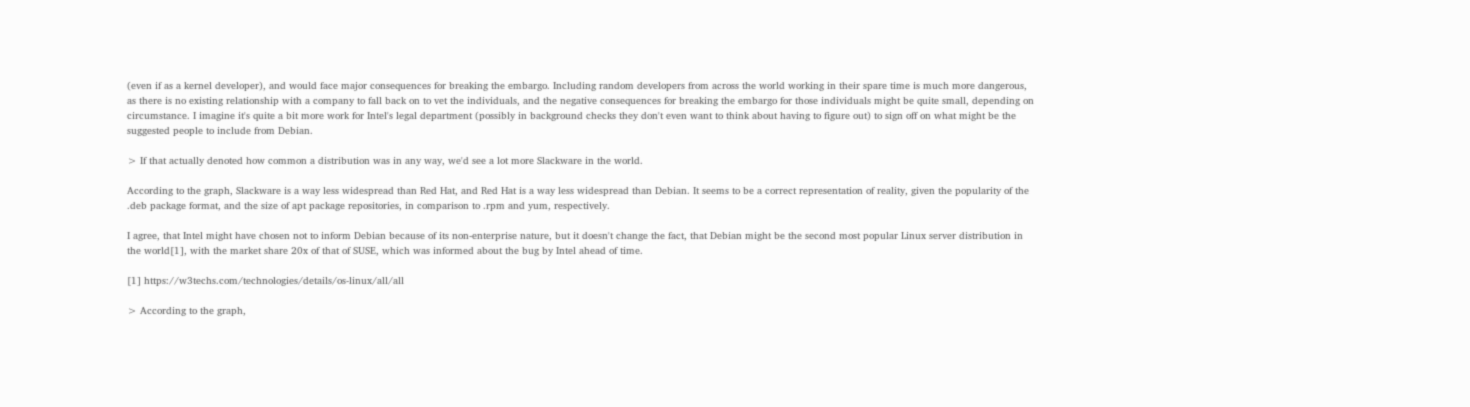(even if as a kernel developer), and would face major consequences for breaking the embargo. Including random developers from across the world working in their spare time is much more dangerous, as there is no existing relationship with a company to fall back on to vet the individuals, and the negative consequences for breaking the embargo for those individuals might be quite small, depending on circumstance. I imagine it's quite a bit more work for Intel's legal department (possibly in background checks they don't even want to think about having to figure out) to sign off on what might be the suggested people to include from Debian.

> If that actually denoted how common a distribution was in any way, we'd see a lot more Slackware in the world.

According to the graph, Slackware is a way less widespread than Red Hat, and Red Hat is a way less widespread than Debian. It seems to be a correct representation of reality, given the popularity of the .deb package format, and the size of apt package repositories, in comparison to .rpm and yum, respectively.

I agree, that Intel might have chosen not to inform Debian because of its non-enterprise nature, but it doesn't change the fact, that Debian might be the second most popular Linux server distribution in the world[1], with the market share 20x of that of SUSE, which was informed about the bug by Intel ahead of time.

[1] https://w3techs.com/technologies/details/os-linux/all/all

> According to the graph,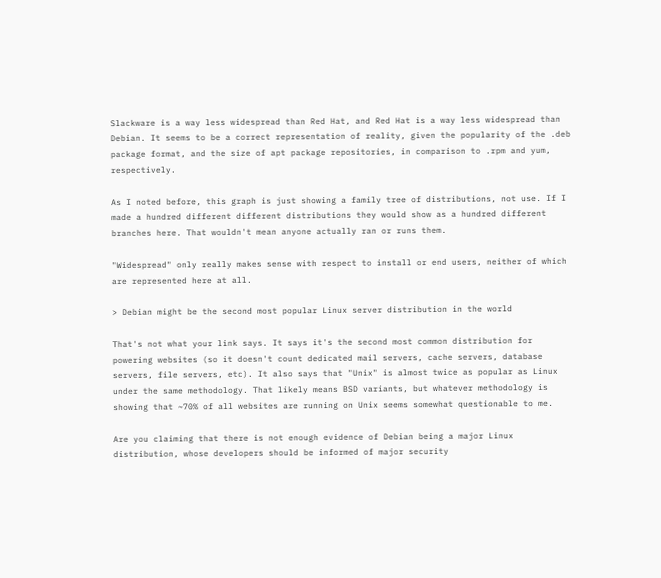Slackware is a way less widespread than Red Hat, and Red Hat is a way less widespread than Debian. It seems to be a correct representation of reality, given the popularity of the .deb package format, and the size of apt package repositories, in comparison to .rpm and yum, respectively.

As I noted before, this graph is just showing a family tree of distributions, not use. If I made a hundred different different distributions they would show as a hundred different branches here. That wouldn't mean anyone actually ran or runs them.

"Widespread" only really makes sense with respect to install or end users, neither of which are represented here at all.

> Debian might be the second most popular Linux server distribution in the world

That's not what your link says. It says it's the second most common distribution for powering websites (so it doesn't count dedicated mail servers, cache servers, database servers, file servers, etc). It also says that "Unix" is almost twice as popular as Linux under the same methodology. That likely means BSD variants, but whatever methodology is showing that ~70% of all websites are running on Unix seems somewhat questionable to me.

Are you claiming that there is not enough evidence of Debian being a major Linux distribution, whose developers should be informed of major security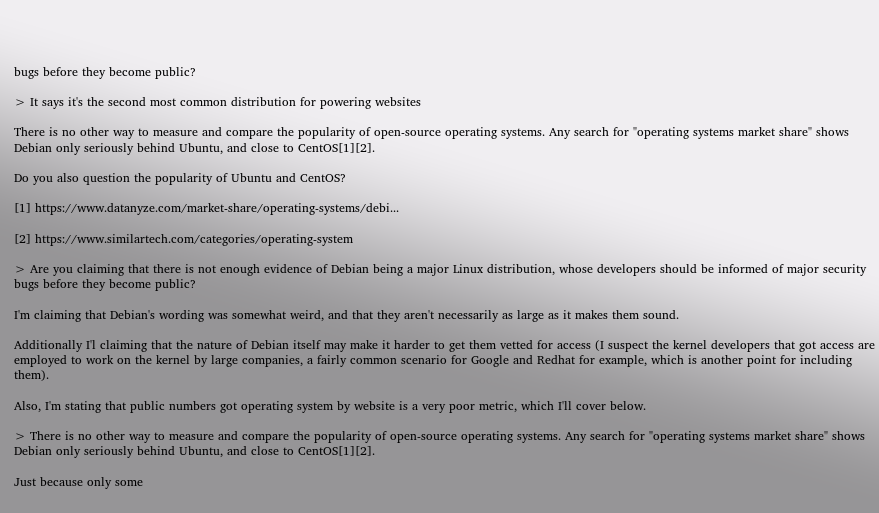bugs before they become public?

> It says it's the second most common distribution for powering websites

There is no other way to measure and compare the popularity of open-source operating systems. Any search for "operating systems market share" shows Debian only seriously behind Ubuntu, and close to CentOS[1][2].

Do you also question the popularity of Ubuntu and CentOS?

[1] https://www.datanyze.com/market-share/operating-systems/debi...

[2] https://www.similartech.com/categories/operating-system

> Are you claiming that there is not enough evidence of Debian being a major Linux distribution, whose developers should be informed of major security bugs before they become public?

I'm claiming that Debian's wording was somewhat weird, and that they aren't necessarily as large as it makes them sound.

Additionally I'l claiming that the nature of Debian itself may make it harder to get them vetted for access (I suspect the kernel developers that got access are employed to work on the kernel by large companies, a fairly common scenario for Google and Redhat for example, which is another point for including them).

Also, I'm stating that public numbers got operating system by website is a very poor metric, which I'll cover below.

> There is no other way to measure and compare the popularity of open-source operating systems. Any search for "operating systems market share" shows Debian only seriously behind Ubuntu, and close to CentOS[1][2].

Just because only some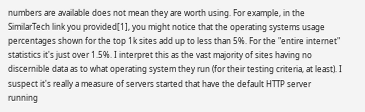numbers are available does not mean they are worth using. For example, in the SimilarTech link you provided[1], you might notice that the operating systems usage percentages shown for the top 1k sites add up to less than 5%. For the "entire internet" statistics it's just over 1.5%. I interpret this as the vast majority of sites having no discernible data as to what operating system they run (for their testing criteria, at least). I suspect it's really a measure of servers started that have the default HTTP server running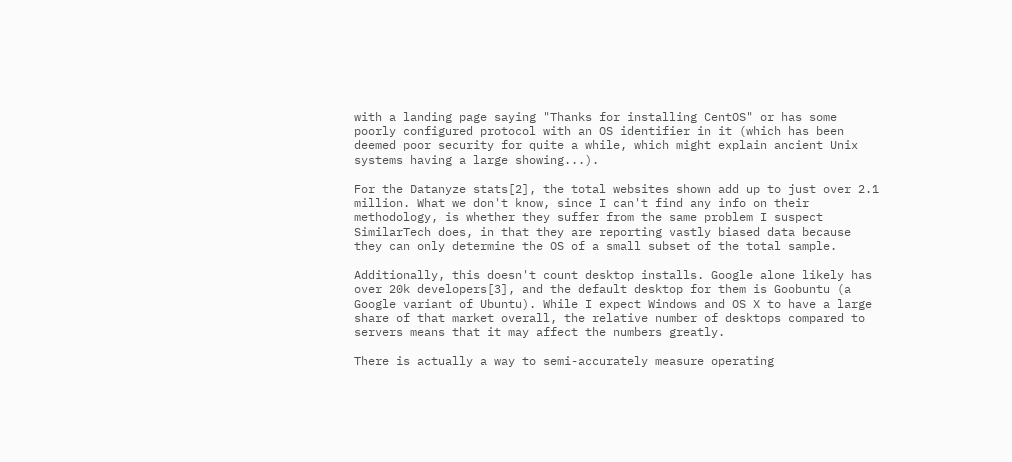with a landing page saying "Thanks for installing CentOS" or has some poorly configured protocol with an OS identifier in it (which has been deemed poor security for quite a while, which might explain ancient Unix systems having a large showing...).

For the Datanyze stats[2], the total websites shown add up to just over 2.1 million. What we don't know, since I can't find any info on their methodology, is whether they suffer from the same problem I suspect SimilarTech does, in that they are reporting vastly biased data because they can only determine the OS of a small subset of the total sample.

Additionally, this doesn't count desktop installs. Google alone likely has over 20k developers[3], and the default desktop for them is Goobuntu (a Google variant of Ubuntu). While I expect Windows and OS X to have a large share of that market overall, the relative number of desktops compared to servers means that it may affect the numbers greatly.

There is actually a way to semi-accurately measure operating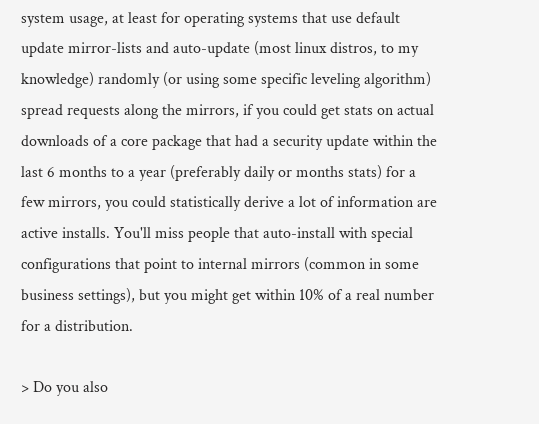system usage, at least for operating systems that use default update mirror-lists and auto-update (most linux distros, to my knowledge) randomly (or using some specific leveling algorithm) spread requests along the mirrors, if you could get stats on actual downloads of a core package that had a security update within the last 6 months to a year (preferably daily or months stats) for a few mirrors, you could statistically derive a lot of information are active installs. You'll miss people that auto-install with special configurations that point to internal mirrors (common in some business settings), but you might get within 10% of a real number for a distribution.

> Do you also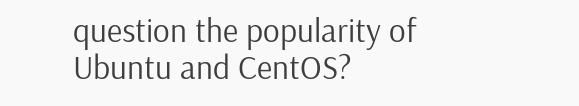question the popularity of Ubuntu and CentOS?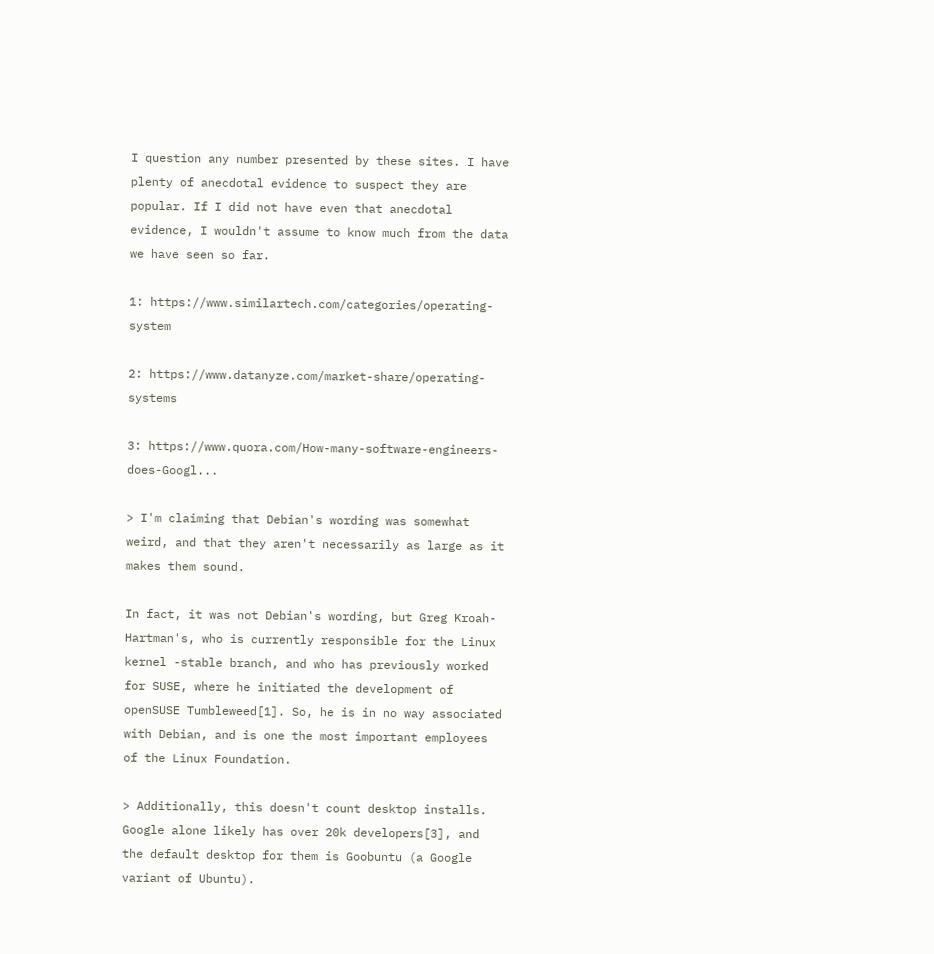I question any number presented by these sites. I have plenty of anecdotal evidence to suspect they are popular. If I did not have even that anecdotal evidence, I wouldn't assume to know much from the data we have seen so far.

1: https://www.similartech.com/categories/operating-system

2: https://www.datanyze.com/market-share/operating-systems

3: https://www.quora.com/How-many-software-engineers-does-Googl...

> I'm claiming that Debian's wording was somewhat weird, and that they aren't necessarily as large as it makes them sound.

In fact, it was not Debian's wording, but Greg Kroah-Hartman's, who is currently responsible for the Linux kernel -stable branch, and who has previously worked for SUSE, where he initiated the development of openSUSE Tumbleweed[1]. So, he is in no way associated with Debian, and is one the most important employees of the Linux Foundation.

> Additionally, this doesn't count desktop installs. Google alone likely has over 20k developers[3], and the default desktop for them is Goobuntu (a Google variant of Ubuntu).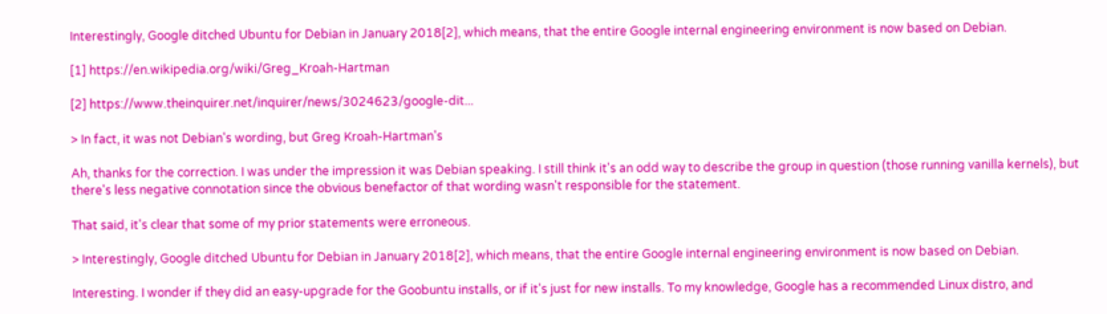Interestingly, Google ditched Ubuntu for Debian in January 2018[2], which means, that the entire Google internal engineering environment is now based on Debian.

[1] https://en.wikipedia.org/wiki/Greg_Kroah-Hartman

[2] https://www.theinquirer.net/inquirer/news/3024623/google-dit...

> In fact, it was not Debian's wording, but Greg Kroah-Hartman's

Ah, thanks for the correction. I was under the impression it was Debian speaking. I still think it's an odd way to describe the group in question (those running vanilla kernels), but there's less negative connotation since the obvious benefactor of that wording wasn't responsible for the statement.

That said, it's clear that some of my prior statements were erroneous.

> Interestingly, Google ditched Ubuntu for Debian in January 2018[2], which means, that the entire Google internal engineering environment is now based on Debian.

Interesting. I wonder if they did an easy-upgrade for the Goobuntu installs, or if it's just for new installs. To my knowledge, Google has a recommended Linux distro, and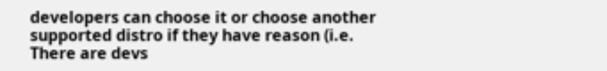developers can choose it or choose another supported distro if they have reason (i.e. There are devs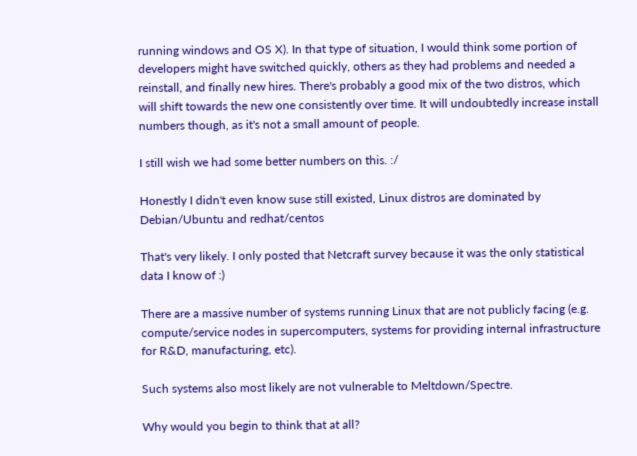running windows and OS X). In that type of situation, I would think some portion of developers might have switched quickly, others as they had problems and needed a reinstall, and finally new hires. There's probably a good mix of the two distros, which will shift towards the new one consistently over time. It will undoubtedly increase install numbers though, as it's not a small amount of people.

I still wish we had some better numbers on this. :/

Honestly I didn't even know suse still existed, Linux distros are dominated by Debian/Ubuntu and redhat/centos

That's very likely. I only posted that Netcraft survey because it was the only statistical data I know of :)

There are a massive number of systems running Linux that are not publicly facing (e.g. compute/service nodes in supercomputers, systems for providing internal infrastructure for R&D, manufacturing, etc).

Such systems also most likely are not vulnerable to Meltdown/Spectre.

Why would you begin to think that at all?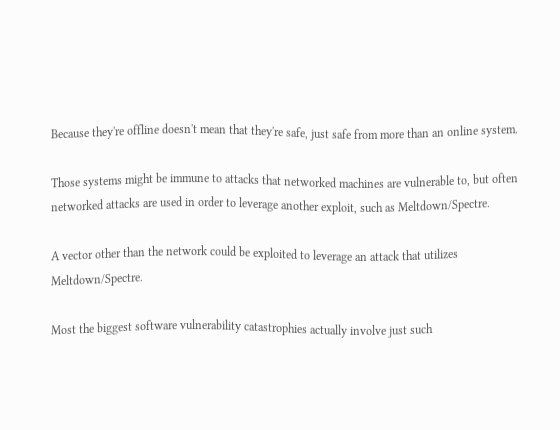Because they're offline doesn't mean that they're safe, just safe from more than an online system.

Those systems might be immune to attacks that networked machines are vulnerable to, but often networked attacks are used in order to leverage another exploit, such as Meltdown/Spectre.

A vector other than the network could be exploited to leverage an attack that utilizes Meltdown/Spectre.

Most the biggest software vulnerability catastrophies actually involve just such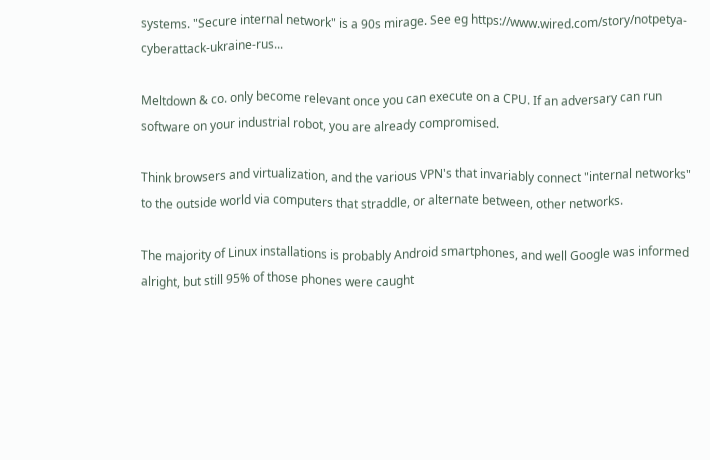systems. "Secure internal network" is a 90s mirage. See eg https://www.wired.com/story/notpetya-cyberattack-ukraine-rus...

Meltdown & co. only become relevant once you can execute on a CPU. If an adversary can run software on your industrial robot, you are already compromised.

Think browsers and virtualization, and the various VPN's that invariably connect "internal networks" to the outside world via computers that straddle, or alternate between, other networks.

The majority of Linux installations is probably Android smartphones, and well Google was informed alright, but still 95% of those phones were caught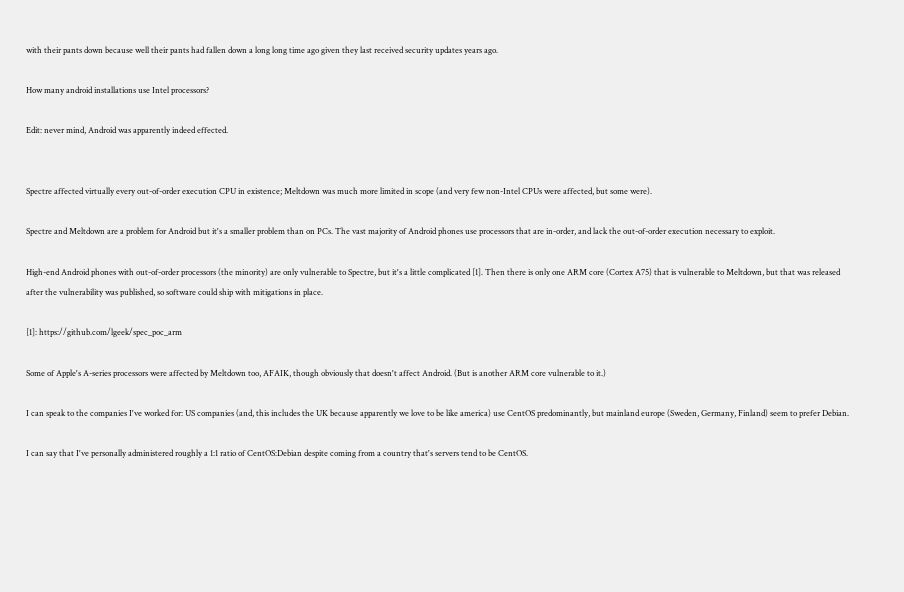with their pants down because well their pants had fallen down a long long time ago given they last received security updates years ago.

How many android installations use Intel processors?

Edit: never mind, Android was apparently indeed effected.


Spectre affected virtually every out-of-order execution CPU in existence; Meltdown was much more limited in scope (and very few non-Intel CPUs were affected, but some were).

Spectre and Meltdown are a problem for Android but it's a smaller problem than on PCs. The vast majority of Android phones use processors that are in-order, and lack the out-of-order execution necessary to exploit.

High-end Android phones with out-of-order processors (the minority) are only vulnerable to Spectre, but it's a little complicated [1]. Then there is only one ARM core (Cortex A75) that is vulnerable to Meltdown, but that was released after the vulnerability was published, so software could ship with mitigations in place.

[1]: https://github.com/lgeek/spec_poc_arm

Some of Apple's A-series processors were affected by Meltdown too, AFAIK, though obviously that doesn't affect Android. (But is another ARM core vulnerable to it.)

I can speak to the companies I've worked for: US companies (and, this includes the UK because apparently we love to be like america) use CentOS predominantly, but mainland europe (Sweden, Germany, Finland) seem to prefer Debian.

I can say that I've personally administered roughly a 1:1 ratio of CentOS:Debian despite coming from a country that's servers tend to be CentOS.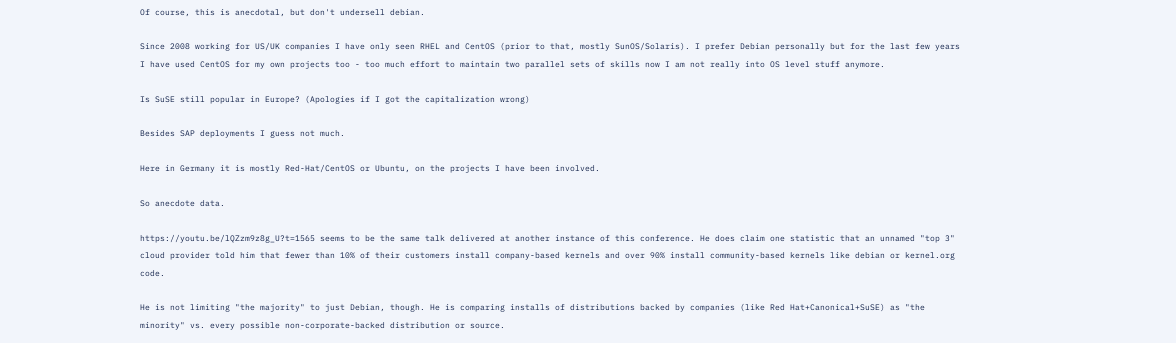Of course, this is anecdotal, but don't undersell debian.

Since 2008 working for US/UK companies I have only seen RHEL and CentOS (prior to that, mostly SunOS/Solaris). I prefer Debian personally but for the last few years I have used CentOS for my own projects too - too much effort to maintain two parallel sets of skills now I am not really into OS level stuff anymore.

Is SuSE still popular in Europe? (Apologies if I got the capitalization wrong)

Besides SAP deployments I guess not much.

Here in Germany it is mostly Red-Hat/CentOS or Ubuntu, on the projects I have been involved.

So anecdote data.

https://youtu.be/lQZzm9z8g_U?t=1565 seems to be the same talk delivered at another instance of this conference. He does claim one statistic that an unnamed "top 3" cloud provider told him that fewer than 10% of their customers install company-based kernels and over 90% install community-based kernels like debian or kernel.org code.

He is not limiting "the majority" to just Debian, though. He is comparing installs of distributions backed by companies (like Red Hat+Canonical+SuSE) as "the minority" vs. every possible non-corporate-backed distribution or source.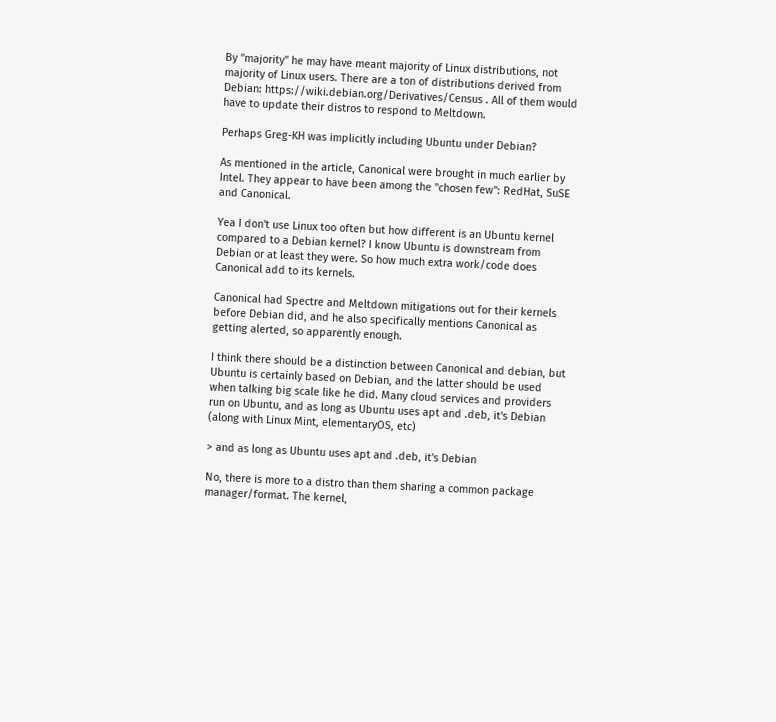By "majority" he may have meant majority of Linux distributions, not majority of Linux users. There are a ton of distributions derived from Debian: https://wiki.debian.org/Derivatives/Census . All of them would have to update their distros to respond to Meltdown.

Perhaps Greg-KH was implicitly including Ubuntu under Debian?

As mentioned in the article, Canonical were brought in much earlier by Intel. They appear to have been among the "chosen few": RedHat, SuSE and Canonical.

Yea I don't use Linux too often but how different is an Ubuntu kernel compared to a Debian kernel? I know Ubuntu is downstream from Debian or at least they were. So how much extra work/code does Canonical add to its kernels.

Canonical had Spectre and Meltdown mitigations out for their kernels before Debian did, and he also specifically mentions Canonical as getting alerted, so apparently enough.

I think there should be a distinction between Canonical and debian, but Ubuntu is certainly based on Debian, and the latter should be used when talking big scale like he did. Many cloud services and providers run on Ubuntu, and as long as Ubuntu uses apt and .deb, it's Debian (along with Linux Mint, elementaryOS, etc)

> and as long as Ubuntu uses apt and .deb, it's Debian

No, there is more to a distro than them sharing a common package manager/format. The kernel,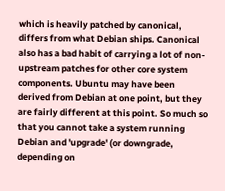which is heavily patched by canonical, differs from what Debian ships. Canonical also has a bad habit of carrying a lot of non-upstream patches for other core system components. Ubuntu may have been derived from Debian at one point, but they are fairly different at this point. So much so that you cannot take a system running Debian and 'upgrade' (or downgrade, depending on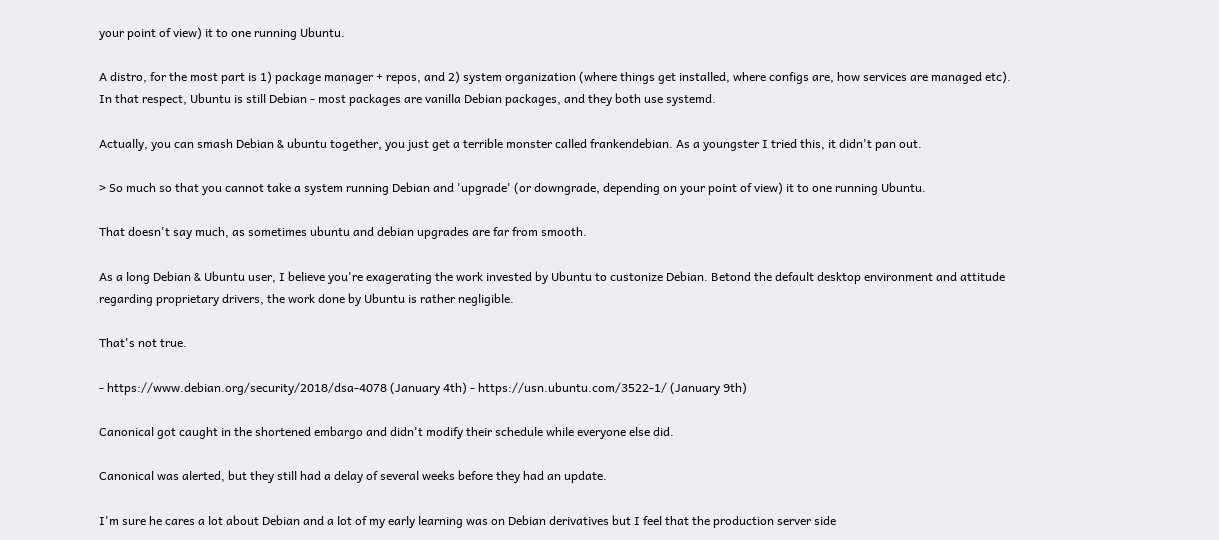your point of view) it to one running Ubuntu.

A distro, for the most part is 1) package manager + repos, and 2) system organization (where things get installed, where configs are, how services are managed etc). In that respect, Ubuntu is still Debian - most packages are vanilla Debian packages, and they both use systemd.

Actually, you can smash Debian & ubuntu together, you just get a terrible monster called frankendebian. As a youngster I tried this, it didn't pan out.

> So much so that you cannot take a system running Debian and 'upgrade' (or downgrade, depending on your point of view) it to one running Ubuntu.

That doesn't say much, as sometimes ubuntu and debian upgrades are far from smooth.

As a long Debian & Ubuntu user, I believe you're exagerating the work invested by Ubuntu to custonize Debian. Betond the default desktop environment and attitude regarding proprietary drivers, the work done by Ubuntu is rather negligible.

That's not true.

- https://www.debian.org/security/2018/dsa-4078 (January 4th) - https://usn.ubuntu.com/3522-1/ (January 9th)

Canonical got caught in the shortened embargo and didn't modify their schedule while everyone else did.

Canonical was alerted, but they still had a delay of several weeks before they had an update.

I'm sure he cares a lot about Debian and a lot of my early learning was on Debian derivatives but I feel that the production server side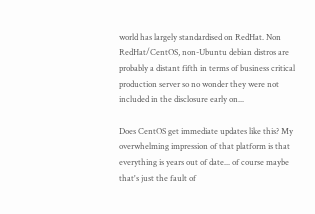world has largely standardised on RedHat. Non RedHat/CentOS, non-Ubuntu debian distros are probably a distant fifth in terms of business critical production server so no wonder they were not included in the disclosure early on...

Does CentOS get immediate updates like this? My overwhelming impression of that platform is that everything is years out of date... of course maybe that's just the fault of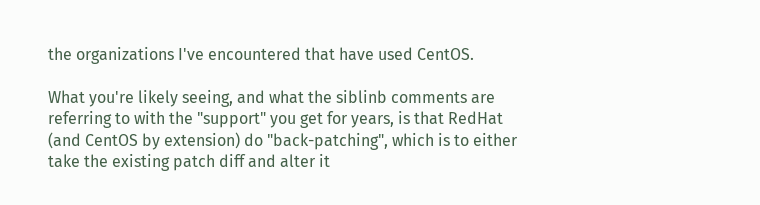the organizations I've encountered that have used CentOS.

What you're likely seeing, and what the siblinb comments are referring to with the "support" you get for years, is that RedHat (and CentOS by extension) do "back-patching", which is to either take the existing patch diff and alter it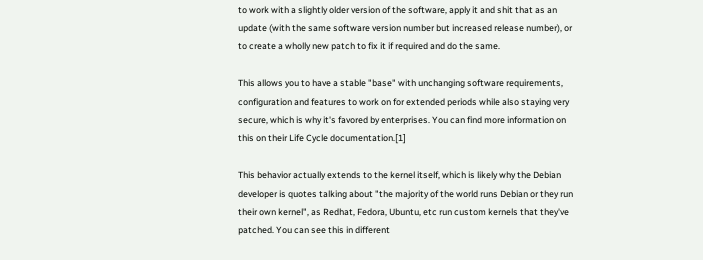to work with a slightly older version of the software, apply it and shit that as an update (with the same software version number but increased release number), or to create a wholly new patch to fix it if required and do the same.

This allows you to have a stable "base" with unchanging software requirements, configuration and features to work on for extended periods while also staying very secure, which is why it's favored by enterprises. You can find more information on this on their Life Cycle documentation.[1]

This behavior actually extends to the kernel itself, which is likely why the Debian developer is quotes talking about "the majority of the world runs Debian or they run their own kernel", as Redhat, Fedora, Ubuntu, etc run custom kernels that they've patched. You can see this in different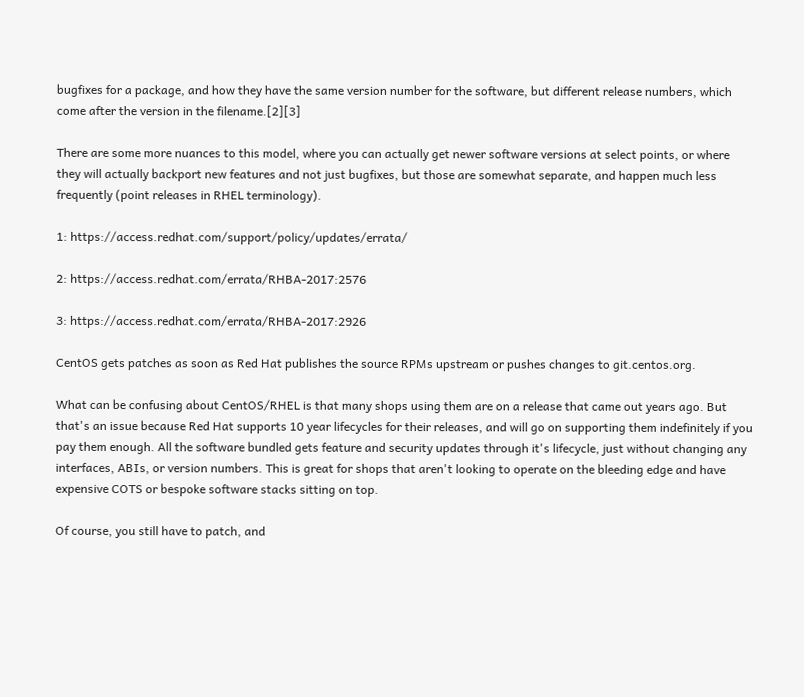bugfixes for a package, and how they have the same version number for the software, but different release numbers, which come after the version in the filename.[2][3]

There are some more nuances to this model, where you can actually get newer software versions at select points, or where they will actually backport new features and not just bugfixes, but those are somewhat separate, and happen much less frequently (point releases in RHEL terminology).

1: https://access.redhat.com/support/policy/updates/errata/

2: https://access.redhat.com/errata/RHBA-2017:2576

3: https://access.redhat.com/errata/RHBA-2017:2926

CentOS gets patches as soon as Red Hat publishes the source RPMs upstream or pushes changes to git.centos.org.

What can be confusing about CentOS/RHEL is that many shops using them are on a release that came out years ago. But that's an issue because Red Hat supports 10 year lifecycles for their releases, and will go on supporting them indefinitely if you pay them enough. All the software bundled gets feature and security updates through it's lifecycle, just without changing any interfaces, ABIs, or version numbers. This is great for shops that aren't looking to operate on the bleeding edge and have expensive COTS or bespoke software stacks sitting on top.

Of course, you still have to patch, and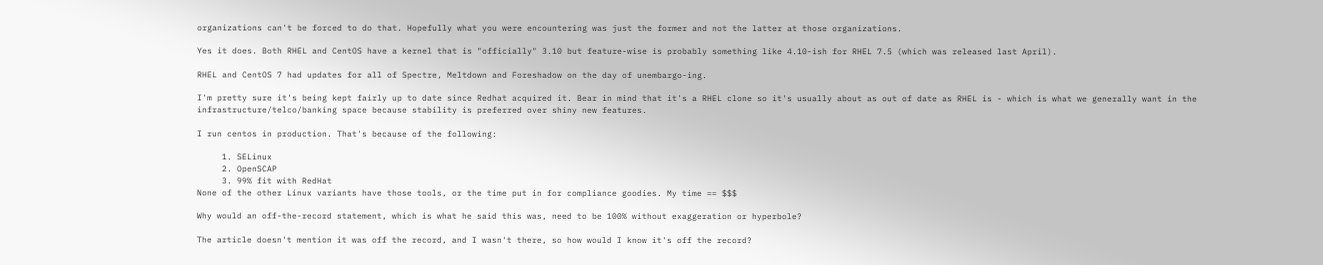organizations can't be forced to do that. Hopefully what you were encountering was just the former and not the latter at those organizations.

Yes it does. Both RHEL and CentOS have a kernel that is "officially" 3.10 but feature-wise is probably something like 4.10-ish for RHEL 7.5 (which was released last April).

RHEL and CentOS 7 had updates for all of Spectre, Meltdown and Foreshadow on the day of unembargo-ing.

I'm pretty sure it's being kept fairly up to date since Redhat acquired it. Bear in mind that it's a RHEL clone so it's usually about as out of date as RHEL is - which is what we generally want in the infrastructure/telco/banking space because stability is preferred over shiny new features.

I run centos in production. That's because of the following:

     1. SELinux
     2. OpenSCAP
     3. 99% fit with RedHat
None of the other Linux variants have those tools, or the time put in for compliance goodies. My time == $$$

Why would an off-the-record statement, which is what he said this was, need to be 100% without exaggeration or hyperbole?

The article doesn't mention it was off the record, and I wasn't there, so how would I know it's off the record?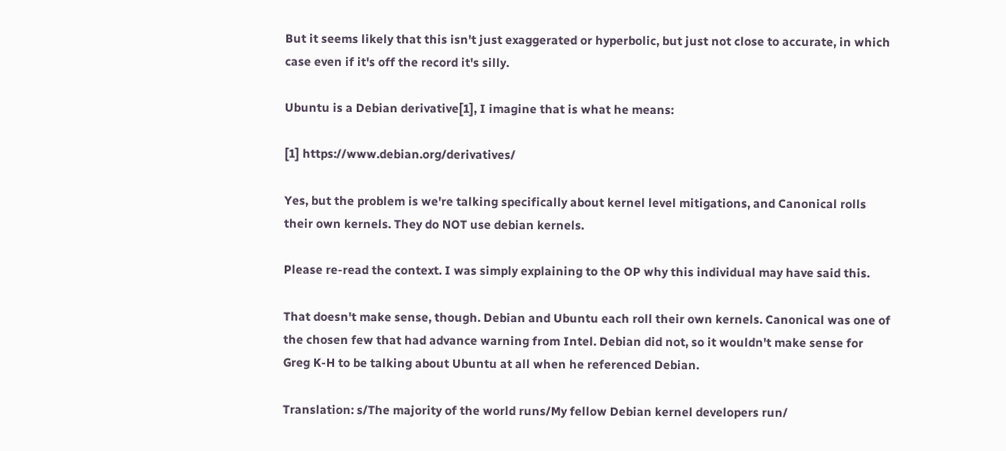But it seems likely that this isn't just exaggerated or hyperbolic, but just not close to accurate, in which case even if it's off the record it's silly.

Ubuntu is a Debian derivative[1], I imagine that is what he means:

[1] https://www.debian.org/derivatives/

Yes, but the problem is we're talking specifically about kernel level mitigations, and Canonical rolls their own kernels. They do NOT use debian kernels.

Please re-read the context. I was simply explaining to the OP why this individual may have said this.

That doesn't make sense, though. Debian and Ubuntu each roll their own kernels. Canonical was one of the chosen few that had advance warning from Intel. Debian did not, so it wouldn't make sense for Greg K-H to be talking about Ubuntu at all when he referenced Debian.

Translation: s/The majority of the world runs/My fellow Debian kernel developers run/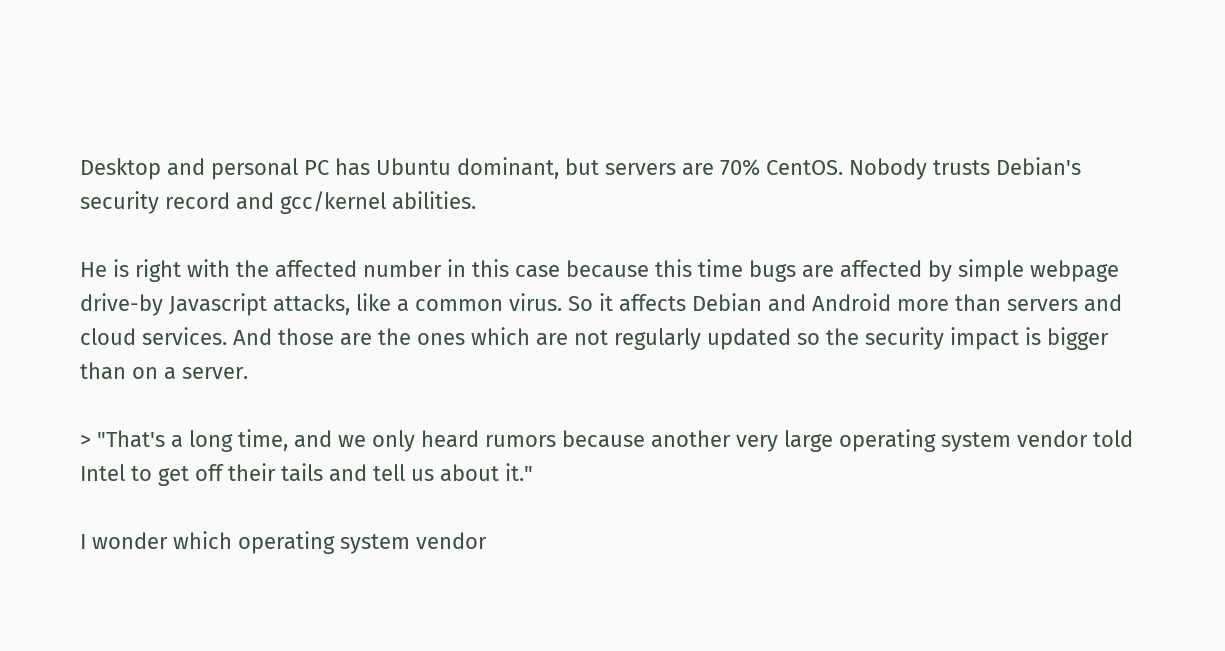Desktop and personal PC has Ubuntu dominant, but servers are 70% CentOS. Nobody trusts Debian's security record and gcc/kernel abilities.

He is right with the affected number in this case because this time bugs are affected by simple webpage drive-by Javascript attacks, like a common virus. So it affects Debian and Android more than servers and cloud services. And those are the ones which are not regularly updated so the security impact is bigger than on a server.

> "That's a long time, and we only heard rumors because another very large operating system vendor told Intel to get off their tails and tell us about it."

I wonder which operating system vendor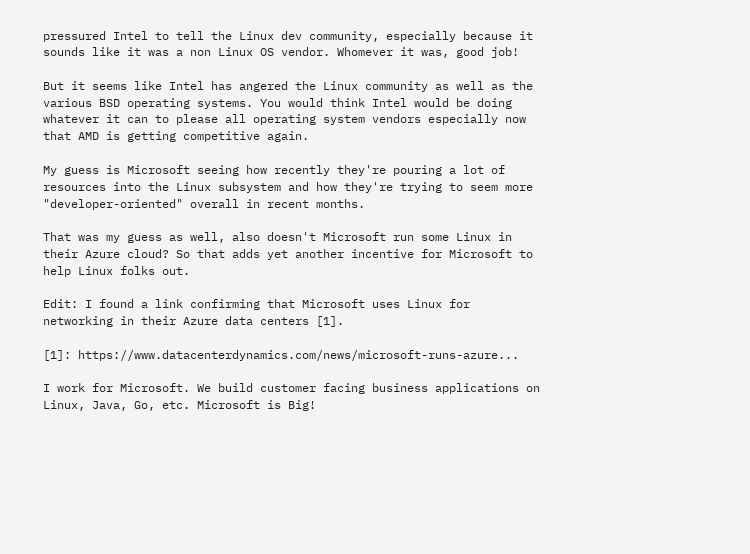pressured Intel to tell the Linux dev community, especially because it sounds like it was a non Linux OS vendor. Whomever it was, good job!

But it seems like Intel has angered the Linux community as well as the various BSD operating systems. You would think Intel would be doing whatever it can to please all operating system vendors especially now that AMD is getting competitive again.

My guess is Microsoft seeing how recently they're pouring a lot of resources into the Linux subsystem and how they're trying to seem more "developer-oriented" overall in recent months.

That was my guess as well, also doesn't Microsoft run some Linux in their Azure cloud? So that adds yet another incentive for Microsoft to help Linux folks out.

Edit: I found a link confirming that Microsoft uses Linux for networking in their Azure data centers [1].

[1]: https://www.datacenterdynamics.com/news/microsoft-runs-azure...

I work for Microsoft. We build customer facing business applications on Linux, Java, Go, etc. Microsoft is Big!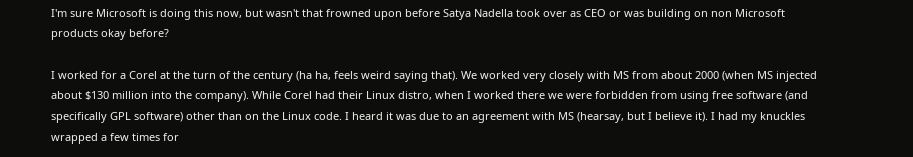I'm sure Microsoft is doing this now, but wasn't that frowned upon before Satya Nadella took over as CEO or was building on non Microsoft products okay before?

I worked for a Corel at the turn of the century (ha ha, feels weird saying that). We worked very closely with MS from about 2000 (when MS injected about $130 million into the company). While Corel had their Linux distro, when I worked there we were forbidden from using free software (and specifically GPL software) other than on the Linux code. I heard it was due to an agreement with MS (hearsay, but I believe it). I had my knuckles wrapped a few times for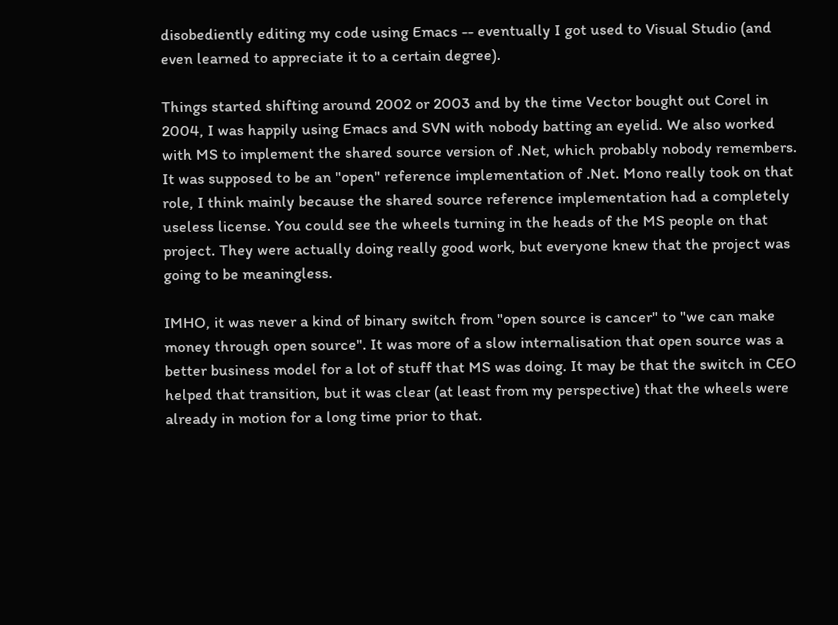disobediently editing my code using Emacs -- eventually I got used to Visual Studio (and even learned to appreciate it to a certain degree).

Things started shifting around 2002 or 2003 and by the time Vector bought out Corel in 2004, I was happily using Emacs and SVN with nobody batting an eyelid. We also worked with MS to implement the shared source version of .Net, which probably nobody remembers. It was supposed to be an "open" reference implementation of .Net. Mono really took on that role, I think mainly because the shared source reference implementation had a completely useless license. You could see the wheels turning in the heads of the MS people on that project. They were actually doing really good work, but everyone knew that the project was going to be meaningless.

IMHO, it was never a kind of binary switch from "open source is cancer" to "we can make money through open source". It was more of a slow internalisation that open source was a better business model for a lot of stuff that MS was doing. It may be that the switch in CEO helped that transition, but it was clear (at least from my perspective) that the wheels were already in motion for a long time prior to that.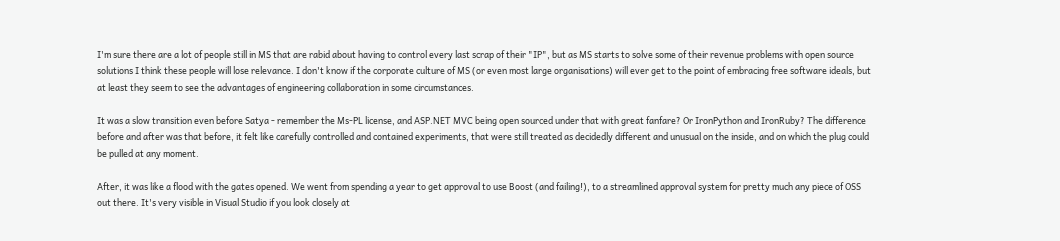I'm sure there are a lot of people still in MS that are rabid about having to control every last scrap of their "IP", but as MS starts to solve some of their revenue problems with open source solutions I think these people will lose relevance. I don't know if the corporate culture of MS (or even most large organisations) will ever get to the point of embracing free software ideals, but at least they seem to see the advantages of engineering collaboration in some circumstances.

It was a slow transition even before Satya - remember the Ms-PL license, and ASP.NET MVC being open sourced under that with great fanfare? Or IronPython and IronRuby? The difference before and after was that before, it felt like carefully controlled and contained experiments, that were still treated as decidedly different and unusual on the inside, and on which the plug could be pulled at any moment.

After, it was like a flood with the gates opened. We went from spending a year to get approval to use Boost (and failing!), to a streamlined approval system for pretty much any piece of OSS out there. It's very visible in Visual Studio if you look closely at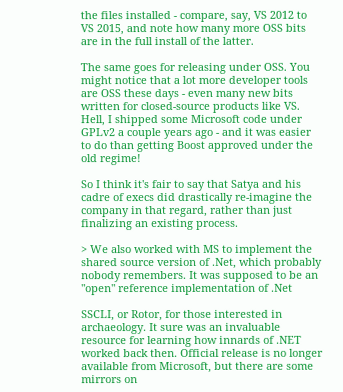the files installed - compare, say, VS 2012 to VS 2015, and note how many more OSS bits are in the full install of the latter.

The same goes for releasing under OSS. You might notice that a lot more developer tools are OSS these days - even many new bits written for closed-source products like VS. Hell, I shipped some Microsoft code under GPLv2 a couple years ago - and it was easier to do than getting Boost approved under the old regime!

So I think it's fair to say that Satya and his cadre of execs did drastically re-imagine the company in that regard, rather than just finalizing an existing process.

> We also worked with MS to implement the shared source version of .Net, which probably nobody remembers. It was supposed to be an "open" reference implementation of .Net

SSCLI, or Rotor, for those interested in archaeology. It sure was an invaluable resource for learning how innards of .NET worked back then. Official release is no longer available from Microsoft, but there are some mirrors on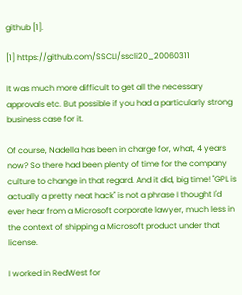github [1].

[1] https://github.com/SSCLI/sscli20_20060311

It was much more difficult to get all the necessary approvals etc. But possible if you had a particularly strong business case for it.

Of course, Nadella has been in charge for, what, 4 years now? So there had been plenty of time for the company culture to change in that regard. And it did, big time! "GPL is actually a pretty neat hack" is not a phrase I thought I'd ever hear from a Microsoft corporate lawyer, much less in the context of shipping a Microsoft product under that license.

I worked in RedWest for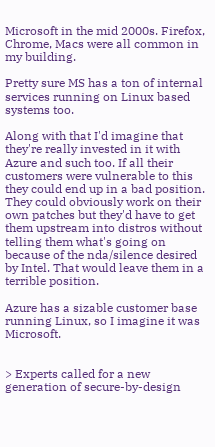Microsoft in the mid 2000s. Firefox, Chrome, Macs were all common in my building.

Pretty sure MS has a ton of internal services running on Linux based systems too.

Along with that I'd imagine that they're really invested in it with Azure and such too. If all their customers were vulnerable to this they could end up in a bad position. They could obviously work on their own patches but they'd have to get them upstream into distros without telling them what's going on because of the nda/silence desired by Intel. That would leave them in a terrible position.

Azure has a sizable customer base running Linux, so I imagine it was Microsoft.


> Experts called for a new generation of secure-by-design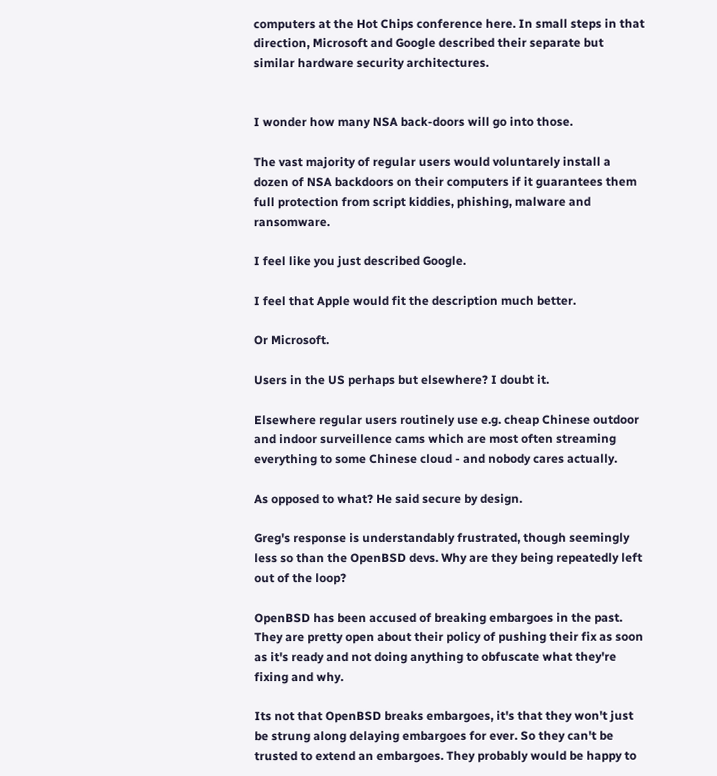computers at the Hot Chips conference here. In small steps in that direction, Microsoft and Google described their separate but similar hardware security architectures.


I wonder how many NSA back-doors will go into those.

The vast majority of regular users would voluntarely install a dozen of NSA backdoors on their computers if it guarantees them full protection from script kiddies, phishing, malware and ransomware.

I feel like you just described Google.

I feel that Apple would fit the description much better.

Or Microsoft.

Users in the US perhaps but elsewhere? I doubt it.

Elsewhere regular users routinely use e.g. cheap Chinese outdoor and indoor surveillence cams which are most often streaming everything to some Chinese cloud - and nobody cares actually.

As opposed to what? He said secure by design.

Greg's response is understandably frustrated, though seemingly less so than the OpenBSD devs. Why are they being repeatedly left out of the loop?

OpenBSD has been accused of breaking embargoes in the past. They are pretty open about their policy of pushing their fix as soon as it's ready and not doing anything to obfuscate what they're fixing and why.

Its not that OpenBSD breaks embargoes, it's that they won't just be strung along delaying embargoes for ever. So they can't be trusted to extend an embargoes. They probably would be happy to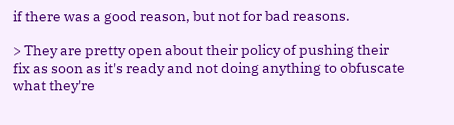if there was a good reason, but not for bad reasons.

> They are pretty open about their policy of pushing their fix as soon as it's ready and not doing anything to obfuscate what they're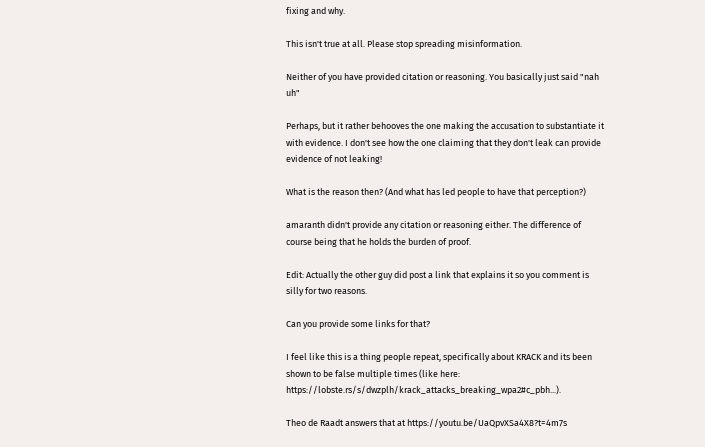fixing and why.

This isn't true at all. Please stop spreading misinformation.

Neither of you have provided citation or reasoning. You basically just said "nah uh"

Perhaps, but it rather behooves the one making the accusation to substantiate it with evidence. I don't see how the one claiming that they don't leak can provide evidence of not leaking!

What is the reason then? (And what has led people to have that perception?)

amaranth didn't provide any citation or reasoning either. The difference of course being that he holds the burden of proof.

Edit: Actually the other guy did post a link that explains it so you comment is silly for two reasons.

Can you provide some links for that?

I feel like this is a thing people repeat, specifically about KRACK and its been shown to be false multiple times (like here: https://lobste.rs/s/dwzplh/krack_attacks_breaking_wpa2#c_pbh...).

Theo de Raadt answers that at https://youtu.be/UaQpvXSa4X8?t=4m7s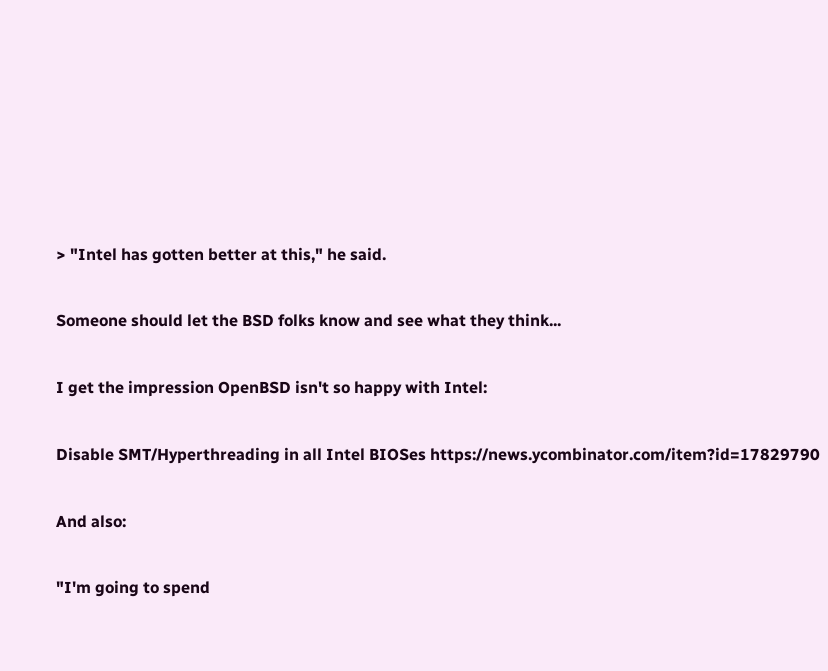> "Intel has gotten better at this," he said.

Someone should let the BSD folks know and see what they think...

I get the impression OpenBSD isn't so happy with Intel:

Disable SMT/Hyperthreading in all Intel BIOSes https://news.ycombinator.com/item?id=17829790

And also:

"I'm going to spend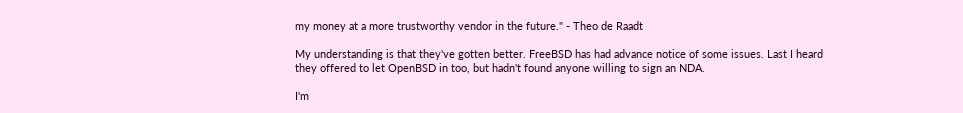my money at a more trustworthy vendor in the future." - Theo de Raadt

My understanding is that they've gotten better. FreeBSD has had advance notice of some issues. Last I heard they offered to let OpenBSD in too, but hadn't found anyone willing to sign an NDA.

I'm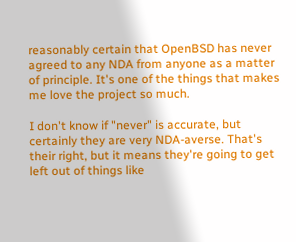reasonably certain that OpenBSD has never agreed to any NDA from anyone as a matter of principle. It's one of the things that makes me love the project so much.

I don't know if "never" is accurate, but certainly they are very NDA-averse. That's their right, but it means they're going to get left out of things like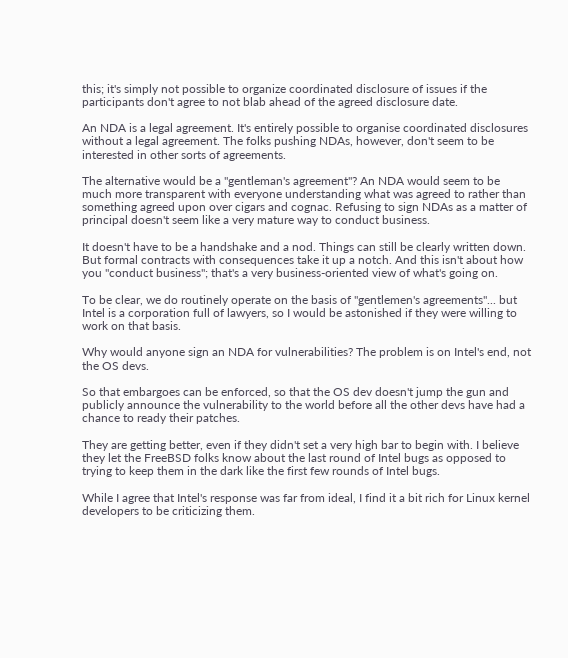this; it's simply not possible to organize coordinated disclosure of issues if the participants don't agree to not blab ahead of the agreed disclosure date.

An NDA is a legal agreement. It's entirely possible to organise coordinated disclosures without a legal agreement. The folks pushing NDAs, however, don't seem to be interested in other sorts of agreements.

The alternative would be a "gentleman's agreement"? An NDA would seem to be much more transparent with everyone understanding what was agreed to rather than something agreed upon over cigars and cognac. Refusing to sign NDAs as a matter of principal doesn't seem like a very mature way to conduct business.

It doesn't have to be a handshake and a nod. Things can still be clearly written down. But formal contracts with consequences take it up a notch. And this isn't about how you "conduct business"; that's a very business-oriented view of what's going on.

To be clear, we do routinely operate on the basis of "gentlemen's agreements"... but Intel is a corporation full of lawyers, so I would be astonished if they were willing to work on that basis.

Why would anyone sign an NDA for vulnerabilities? The problem is on Intel's end, not the OS devs.

So that embargoes can be enforced, so that the OS dev doesn't jump the gun and publicly announce the vulnerability to the world before all the other devs have had a chance to ready their patches.

They are getting better, even if they didn't set a very high bar to begin with. I believe they let the FreeBSD folks know about the last round of Intel bugs as opposed to trying to keep them in the dark like the first few rounds of Intel bugs.

While I agree that Intel's response was far from ideal, I find it a bit rich for Linux kernel developers to be criticizing them.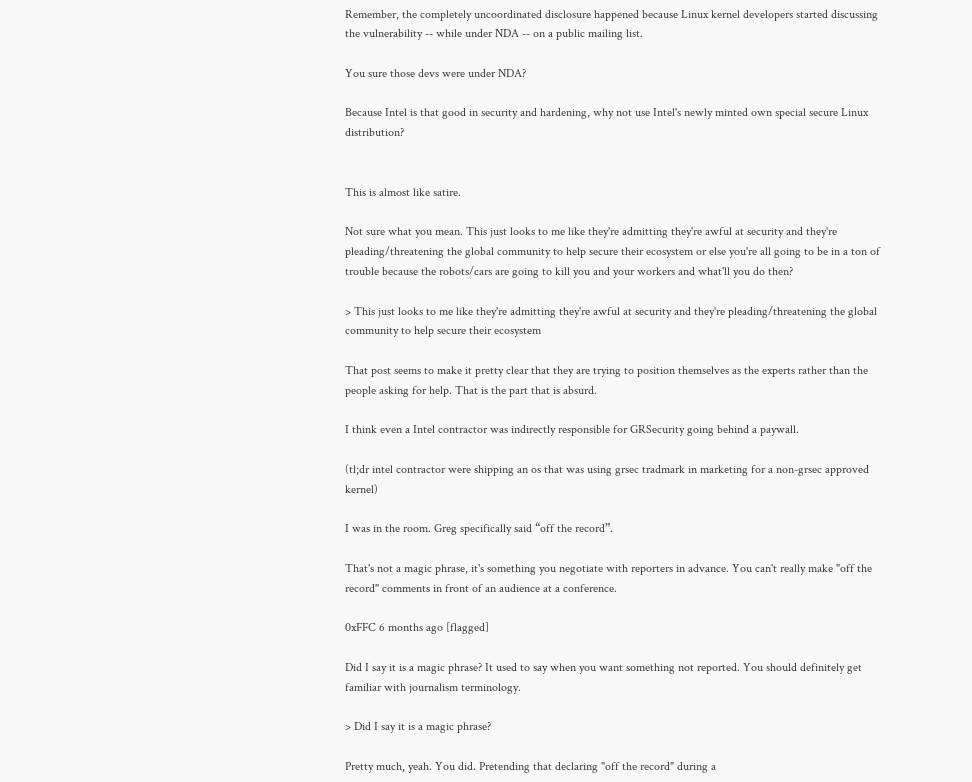Remember, the completely uncoordinated disclosure happened because Linux kernel developers started discussing the vulnerability -- while under NDA -- on a public mailing list.

You sure those devs were under NDA?

Because Intel is that good in security and hardening, why not use Intel's newly minted own special secure Linux distribution?


This is almost like satire.

Not sure what you mean. This just looks to me like they're admitting they're awful at security and they're pleading/threatening the global community to help secure their ecosystem or else you're all going to be in a ton of trouble because the robots/cars are going to kill you and your workers and what'll you do then?

> This just looks to me like they're admitting they're awful at security and they're pleading/threatening the global community to help secure their ecosystem

That post seems to make it pretty clear that they are trying to position themselves as the experts rather than the people asking for help. That is the part that is absurd.

I think even a Intel contractor was indirectly responsible for GRSecurity going behind a paywall.

(tl;dr intel contractor were shipping an os that was using grsec tradmark in marketing for a non-grsec approved kernel)

I was in the room. Greg specifically said “off the record”.

That's not a magic phrase, it's something you negotiate with reporters in advance. You can't really make "off the record" comments in front of an audience at a conference.

0xFFC 6 months ago [flagged]

Did I say it is a magic phrase? It used to say when you want something not reported. You should definitely get familiar with journalism terminology.

> Did I say it is a magic phrase?

Pretty much, yeah. You did. Pretending that declaring "off the record" during a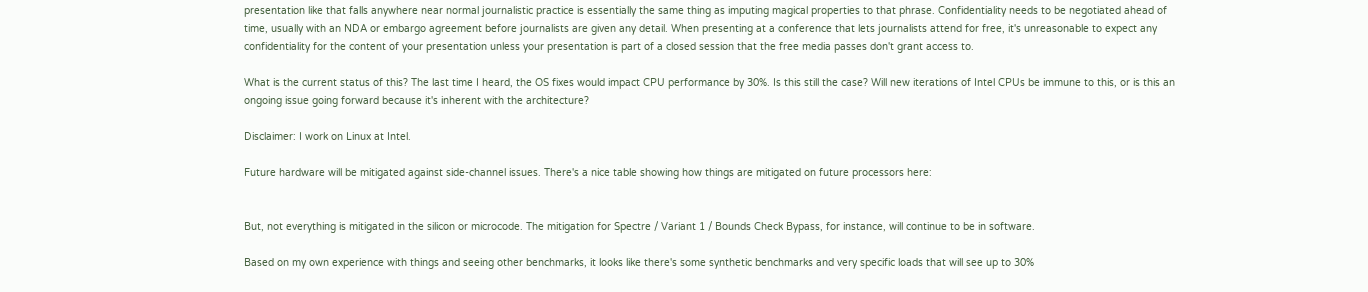presentation like that falls anywhere near normal journalistic practice is essentially the same thing as imputing magical properties to that phrase. Confidentiality needs to be negotiated ahead of time, usually with an NDA or embargo agreement before journalists are given any detail. When presenting at a conference that lets journalists attend for free, it's unreasonable to expect any confidentiality for the content of your presentation unless your presentation is part of a closed session that the free media passes don't grant access to.

What is the current status of this? The last time I heard, the OS fixes would impact CPU performance by 30%. Is this still the case? Will new iterations of Intel CPUs be immune to this, or is this an ongoing issue going forward because it's inherent with the architecture?

Disclaimer: I work on Linux at Intel.

Future hardware will be mitigated against side-channel issues. There's a nice table showing how things are mitigated on future processors here:


But, not everything is mitigated in the silicon or microcode. The mitigation for Spectre / Variant 1 / Bounds Check Bypass, for instance, will continue to be in software.

Based on my own experience with things and seeing other benchmarks, it looks like there's some synthetic benchmarks and very specific loads that will see up to 30%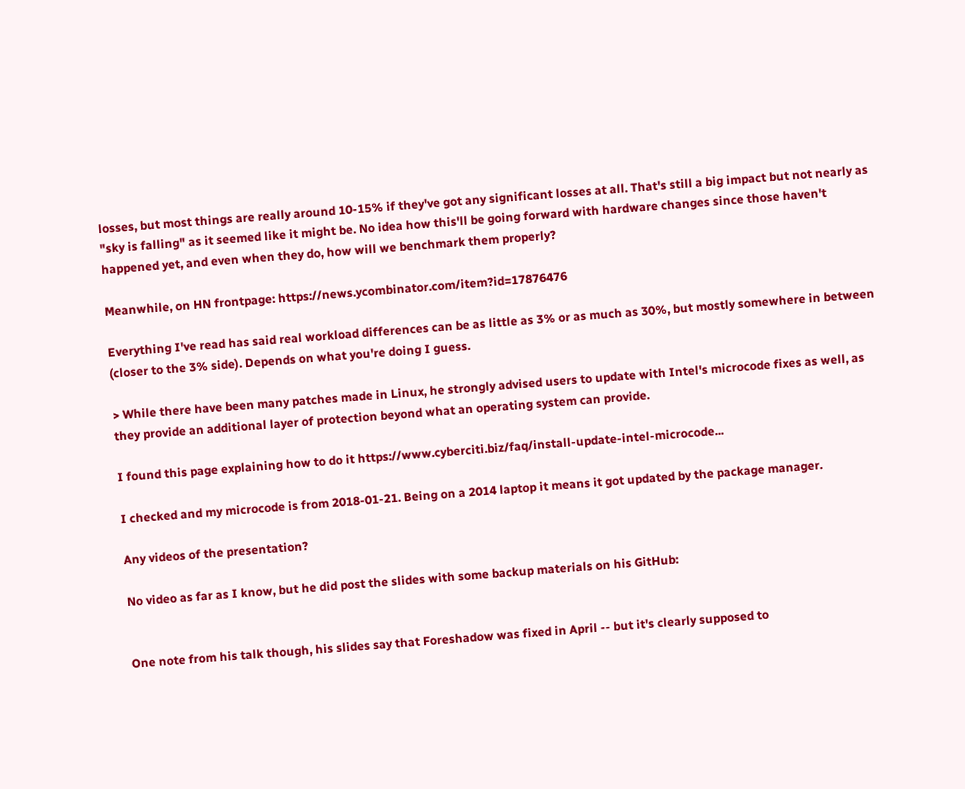losses, but most things are really around 10-15% if they've got any significant losses at all. That's still a big impact but not nearly as "sky is falling" as it seemed like it might be. No idea how this'll be going forward with hardware changes since those haven't happened yet, and even when they do, how will we benchmark them properly?

Meanwhile, on HN frontpage: https://news.ycombinator.com/item?id=17876476

Everything I've read has said real workload differences can be as little as 3% or as much as 30%, but mostly somewhere in between (closer to the 3% side). Depends on what you're doing I guess.

> While there have been many patches made in Linux, he strongly advised users to update with Intel's microcode fixes as well, as they provide an additional layer of protection beyond what an operating system can provide.

I found this page explaining how to do it https://www.cyberciti.biz/faq/install-update-intel-microcode...

I checked and my microcode is from 2018-01-21. Being on a 2014 laptop it means it got updated by the package manager.

Any videos of the presentation?

No video as far as I know, but he did post the slides with some backup materials on his GitHub:


One note from his talk though, his slides say that Foreshadow was fixed in April -- but it's clearly supposed to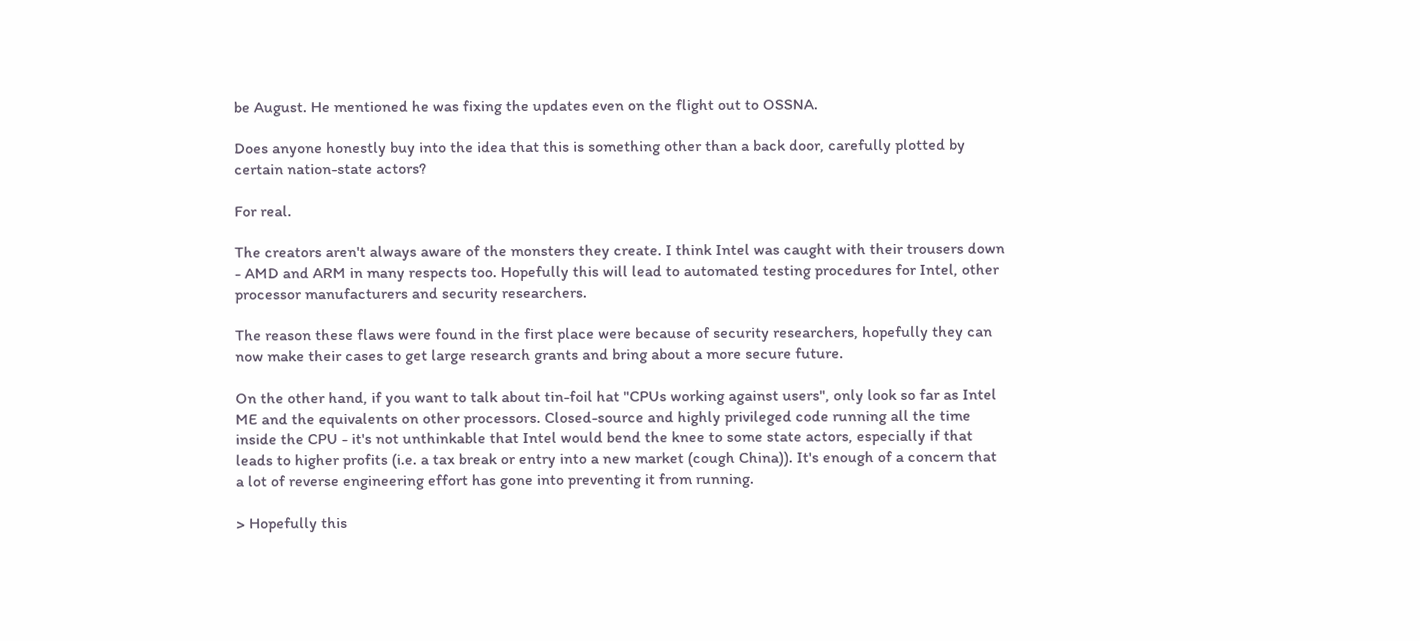be August. He mentioned he was fixing the updates even on the flight out to OSSNA.

Does anyone honestly buy into the idea that this is something other than a back door, carefully plotted by certain nation-state actors?

For real.

The creators aren't always aware of the monsters they create. I think Intel was caught with their trousers down - AMD and ARM in many respects too. Hopefully this will lead to automated testing procedures for Intel, other processor manufacturers and security researchers.

The reason these flaws were found in the first place were because of security researchers, hopefully they can now make their cases to get large research grants and bring about a more secure future.

On the other hand, if you want to talk about tin-foil hat "CPUs working against users", only look so far as Intel ME and the equivalents on other processors. Closed-source and highly privileged code running all the time inside the CPU - it's not unthinkable that Intel would bend the knee to some state actors, especially if that leads to higher profits (i.e. a tax break or entry into a new market (cough China)). It's enough of a concern that a lot of reverse engineering effort has gone into preventing it from running.

> Hopefully this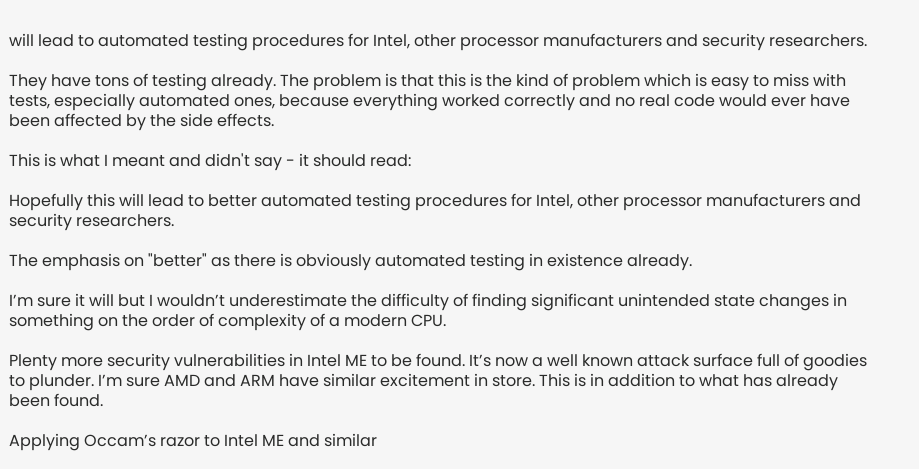will lead to automated testing procedures for Intel, other processor manufacturers and security researchers.

They have tons of testing already. The problem is that this is the kind of problem which is easy to miss with tests, especially automated ones, because everything worked correctly and no real code would ever have been affected by the side effects.

This is what I meant and didn't say - it should read:

Hopefully this will lead to better automated testing procedures for Intel, other processor manufacturers and security researchers.

The emphasis on "better" as there is obviously automated testing in existence already.

I’m sure it will but I wouldn’t underestimate the difficulty of finding significant unintended state changes in something on the order of complexity of a modern CPU.

Plenty more security vulnerabilities in Intel ME to be found. It’s now a well known attack surface full of goodies to plunder. I’m sure AMD and ARM have similar excitement in store. This is in addition to what has already been found.

Applying Occam’s razor to Intel ME and similar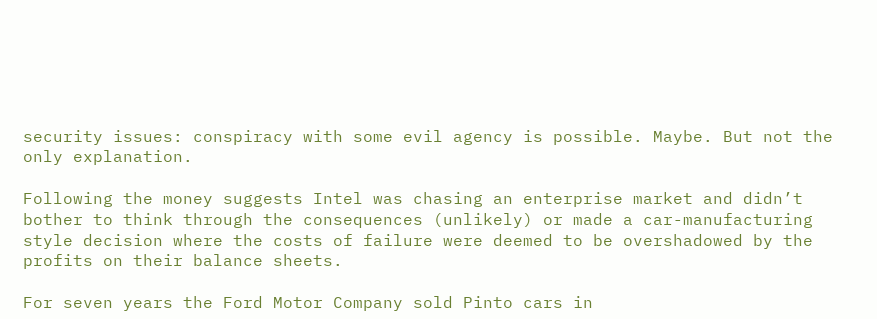security issues: conspiracy with some evil agency is possible. Maybe. But not the only explanation.

Following the money suggests Intel was chasing an enterprise market and didn’t bother to think through the consequences (unlikely) or made a car-manufacturing style decision where the costs of failure were deemed to be overshadowed by the profits on their balance sheets.

For seven years the Ford Motor Company sold Pinto cars in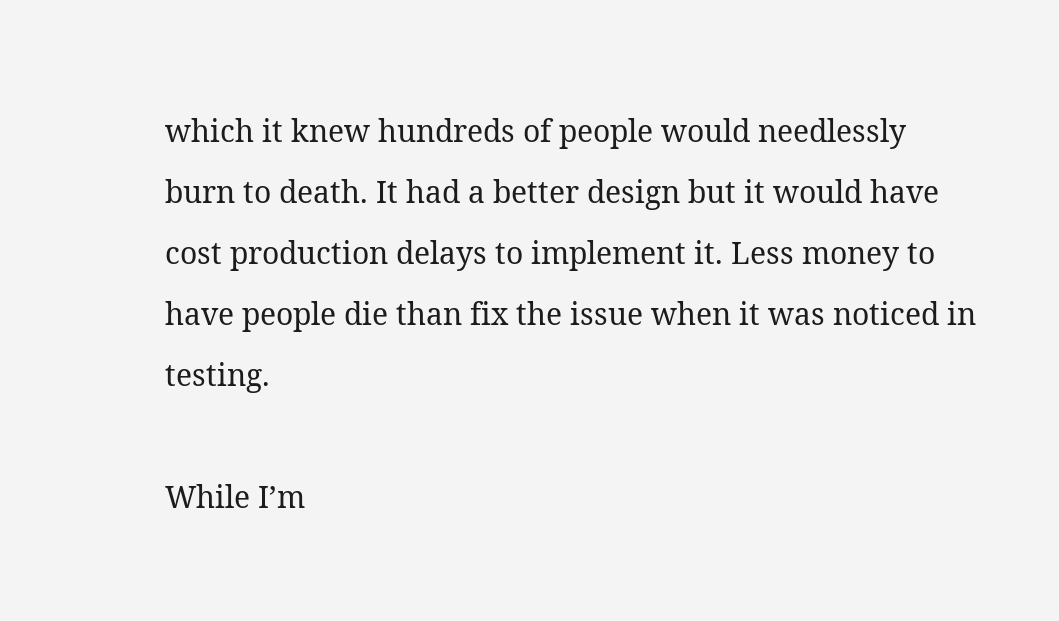which it knew hundreds of people would needlessly burn to death. It had a better design but it would have cost production delays to implement it. Less money to have people die than fix the issue when it was noticed in testing.

While I’m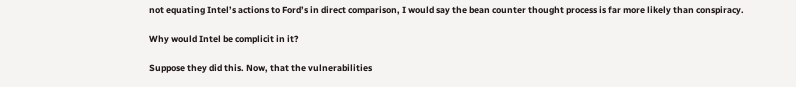not equating Intel’s actions to Ford’s in direct comparison, I would say the bean counter thought process is far more likely than conspiracy.

Why would Intel be complicit in it?

Suppose they did this. Now, that the vulnerabilities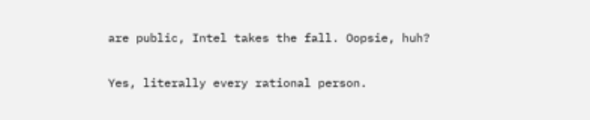are public, Intel takes the fall. Oopsie, huh?

Yes, literally every rational person.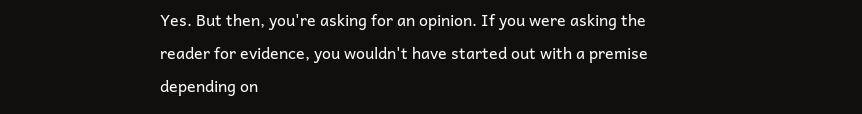Yes. But then, you're asking for an opinion. If you were asking the reader for evidence, you wouldn't have started out with a premise depending on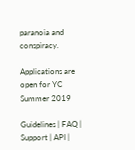paranoia and conspiracy.

Applications are open for YC Summer 2019

Guidelines | FAQ | Support | API |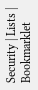Security | Lists | Bookmarklet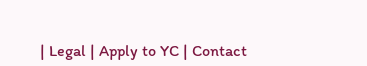| Legal | Apply to YC | Contact